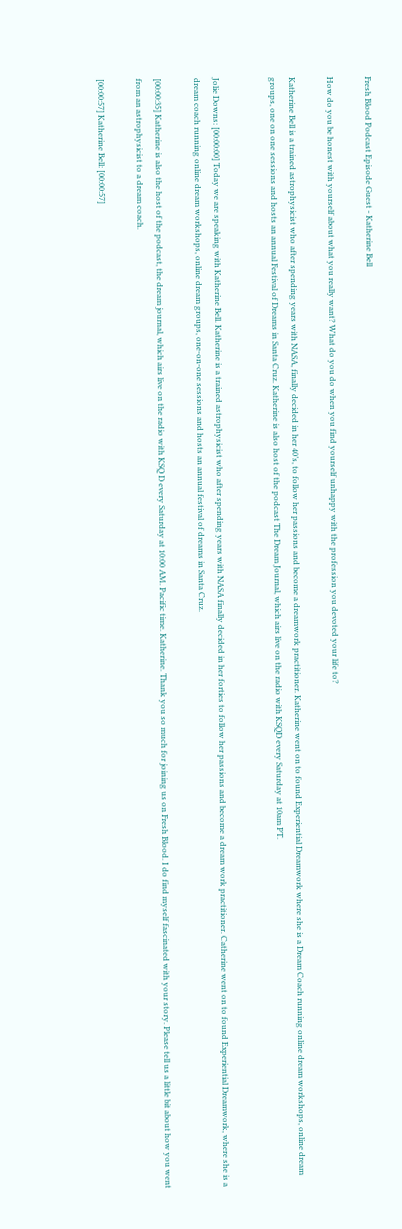Fresh Blood Podcast Episode Guest - Katherine Bell

How do you be honest with yourself about what you really want? What do you do when you find yourself unhappy with the profession you devoted your life to?

Katherine Bell is a trained astrophysicist who after spending years with NASA, finally decided in her 40’s, to follow her passions and become a dreamwork practitioner. Katherine went on to found Experiential Dreamwork where she is a Dream Coach running online dream workshops, online dream groups, one on one sessions and hosts an annual Festival of Dreams in Santa Cruz. Katherine is also host of the podcast The Dream Journal, which airs live on the radio with KSQD every Saturday at 10am PT.


Jolie Downs: [00:00:00] Today we are speaking with Katherine Bell. Katherine is a trained astrophysicist who after spending years with NASA finally decided in her forties to follow her passions and become a dream work practitioner. Catherine went on to found Experiential Dreamwork, where she is a dream coach running online dream workshops, online dream groups, one-on-one sessions and hosts an annual festival of dreams in Santa Cruz.

[00:00:35] Katherine is also the host of the podcast, the dream journal, which airs live on the radio with KSQ D every Saturday at 10:00 AM. Pacific time. Katherine. Thank you so much for joining us on Fresh Blood. I do find myself fascinated with your story. Please tell us a little bit about how you went from an astrophysicist to a dream coach.

[00:00:57] Katherine Bell: [00:00:57]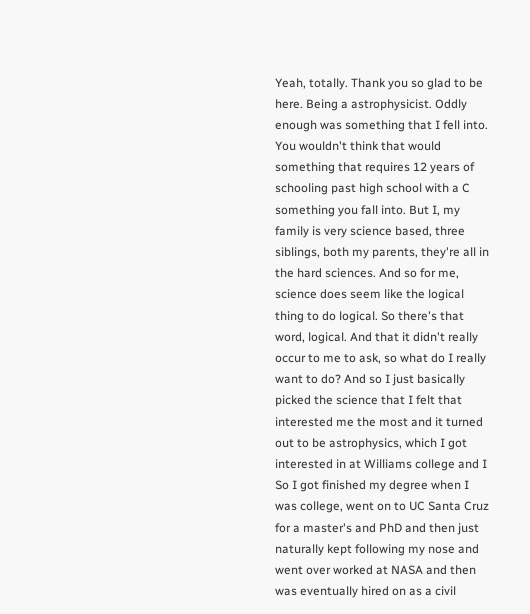Yeah, totally. Thank you so glad to be here. Being a astrophysicist. Oddly enough was something that I fell into. You wouldn't think that would something that requires 12 years of schooling past high school with a C something you fall into. But I, my family is very science based, three siblings, both my parents, they're all in the hard sciences. And so for me, science does seem like the logical thing to do logical. So there's that word, logical. And that it didn't really occur to me to ask, so what do I really want to do? And so I just basically picked the science that I felt that interested me the most and it turned out to be astrophysics, which I got interested in at Williams college and I So I got finished my degree when I was college, went on to UC Santa Cruz for a master's and PhD and then just naturally kept following my nose and went over worked at NASA and then was eventually hired on as a civil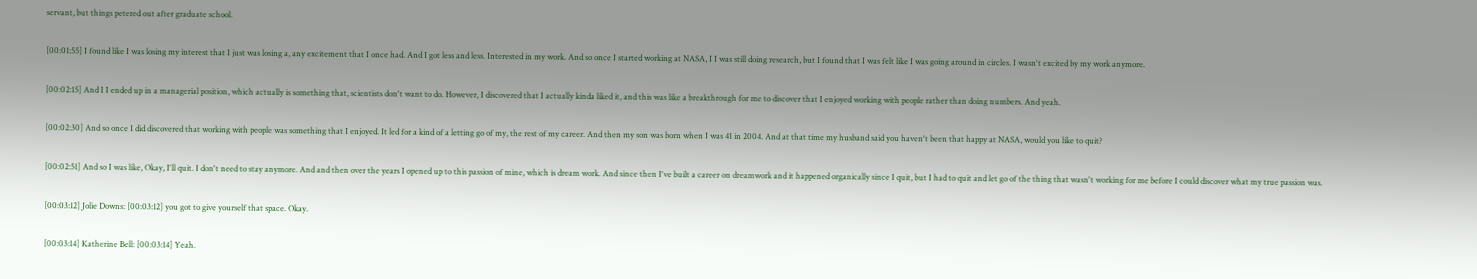servant, but things petered out after graduate school.

[00:01:55] I found like I was losing my interest that I just was losing a, any excitement that I once had. And I got less and less. Interested in my work. And so once I started working at NASA, I I was still doing research, but I found that I was felt like I was going around in circles. I wasn't excited by my work anymore.

[00:02:15] And I I ended up in a managerial position, which actually is something that, scientists don't want to do. However, I discovered that I actually kinda liked it, and this was like a breakthrough for me to discover that I enjoyed working with people rather than doing numbers. And yeah.

[00:02:30] And so once I did discovered that working with people was something that I enjoyed. It led for a kind of a letting go of my, the rest of my career. And then my son was born when I was 41 in 2004. And at that time my husband said you haven't been that happy at NASA, would you like to quit?

[00:02:51] And so I was like, Okay, I'll quit. I don't need to stay anymore. And and then over the years I opened up to this passion of mine, which is dream work. And since then I've built a career on dreamwork and it happened organically since I quit, but I had to quit and let go of the thing that wasn't working for me before I could discover what my true passion was.

[00:03:12] Jolie Downs: [00:03:12] you got to give yourself that space. Okay.

[00:03:14] Katherine Bell: [00:03:14] Yeah.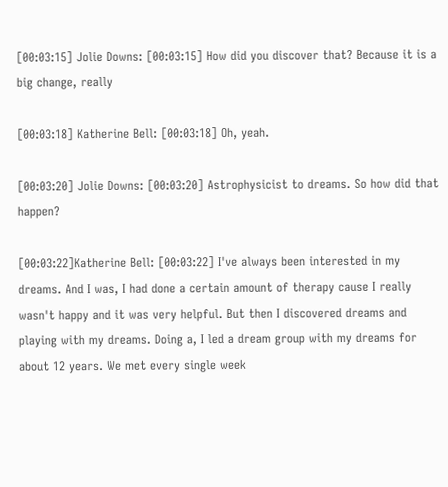[00:03:15] Jolie Downs: [00:03:15] How did you discover that? Because it is a big change, really

[00:03:18] Katherine Bell: [00:03:18] Oh, yeah.

[00:03:20] Jolie Downs: [00:03:20] Astrophysicist to dreams. So how did that happen?

[00:03:22]Katherine Bell: [00:03:22] I've always been interested in my dreams. And I was, I had done a certain amount of therapy cause I really wasn't happy and it was very helpful. But then I discovered dreams and playing with my dreams. Doing a, I led a dream group with my dreams for about 12 years. We met every single week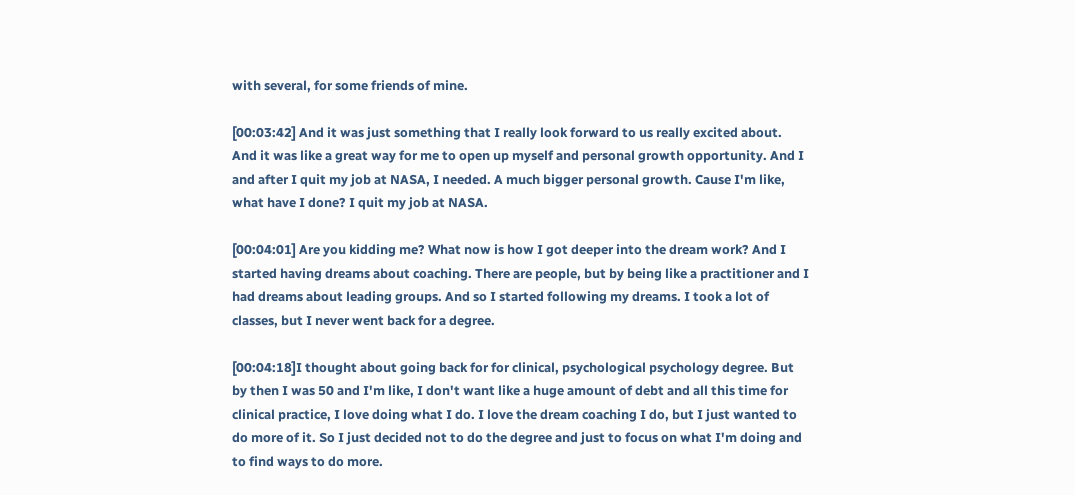with several, for some friends of mine.

[00:03:42] And it was just something that I really look forward to us really excited about. And it was like a great way for me to open up myself and personal growth opportunity. And I and after I quit my job at NASA, I needed. A much bigger personal growth. Cause I'm like, what have I done? I quit my job at NASA.

[00:04:01] Are you kidding me? What now is how I got deeper into the dream work? And I started having dreams about coaching. There are people, but by being like a practitioner and I had dreams about leading groups. And so I started following my dreams. I took a lot of classes, but I never went back for a degree.

[00:04:18]I thought about going back for for clinical, psychological psychology degree. But by then I was 50 and I'm like, I don't want like a huge amount of debt and all this time for clinical practice, I love doing what I do. I love the dream coaching I do, but I just wanted to do more of it. So I just decided not to do the degree and just to focus on what I'm doing and to find ways to do more.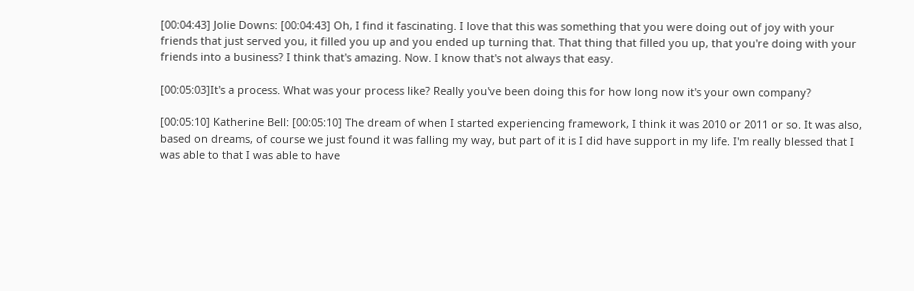[00:04:43] Jolie Downs: [00:04:43] Oh, I find it fascinating. I love that this was something that you were doing out of joy with your friends that just served you, it filled you up and you ended up turning that. That thing that filled you up, that you're doing with your friends into a business? I think that's amazing. Now. I know that's not always that easy.

[00:05:03]It's a process. What was your process like? Really you've been doing this for how long now it's your own company?

[00:05:10] Katherine Bell: [00:05:10] The dream of when I started experiencing framework, I think it was 2010 or 2011 or so. It was also, based on dreams, of course we just found it was falling my way, but part of it is I did have support in my life. I'm really blessed that I was able to that I was able to have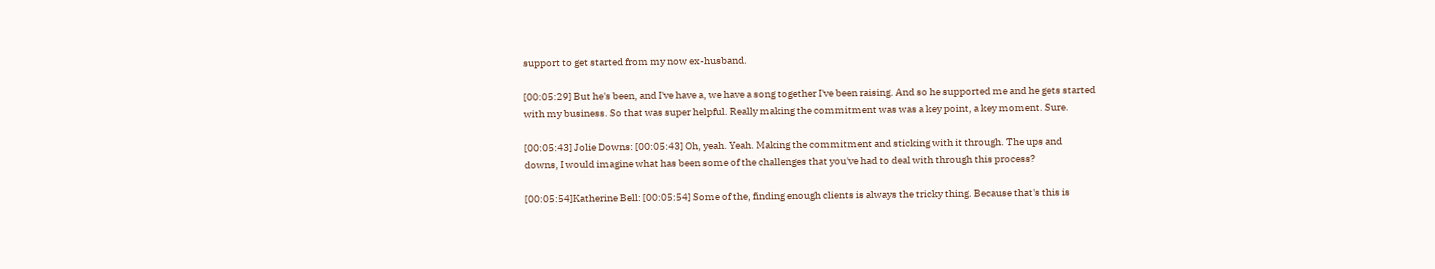support to get started from my now ex-husband.

[00:05:29] But he's been, and I've have a, we have a song together I've been raising. And so he supported me and he gets started with my business. So that was super helpful. Really making the commitment was was a key point, a key moment. Sure.

[00:05:43] Jolie Downs: [00:05:43] Oh, yeah. Yeah. Making the commitment and sticking with it through. The ups and downs, I would imagine what has been some of the challenges that you've had to deal with through this process?

[00:05:54]Katherine Bell: [00:05:54] Some of the, finding enough clients is always the tricky thing. Because that's this is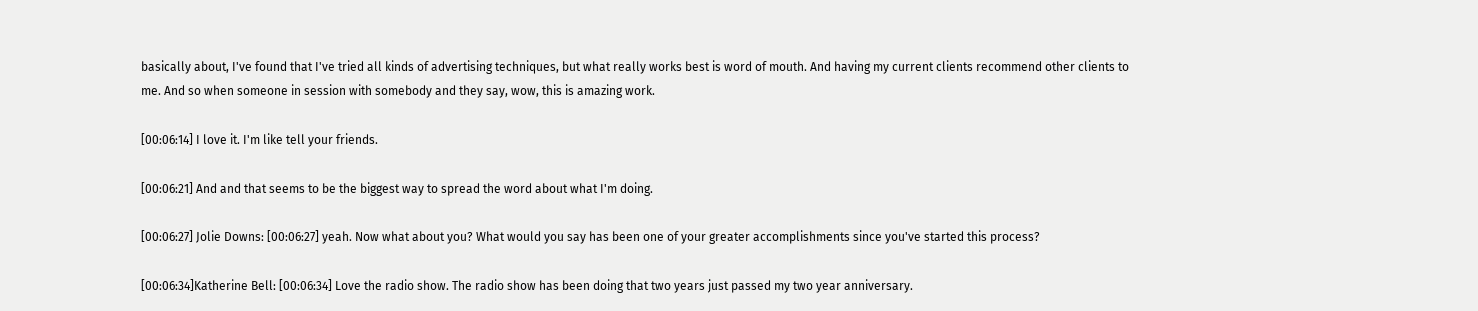basically about, I've found that I've tried all kinds of advertising techniques, but what really works best is word of mouth. And having my current clients recommend other clients to me. And so when someone in session with somebody and they say, wow, this is amazing work.

[00:06:14] I love it. I'm like tell your friends.

[00:06:21] And and that seems to be the biggest way to spread the word about what I'm doing.

[00:06:27] Jolie Downs: [00:06:27] yeah. Now what about you? What would you say has been one of your greater accomplishments since you've started this process?

[00:06:34]Katherine Bell: [00:06:34] Love the radio show. The radio show has been doing that two years just passed my two year anniversary.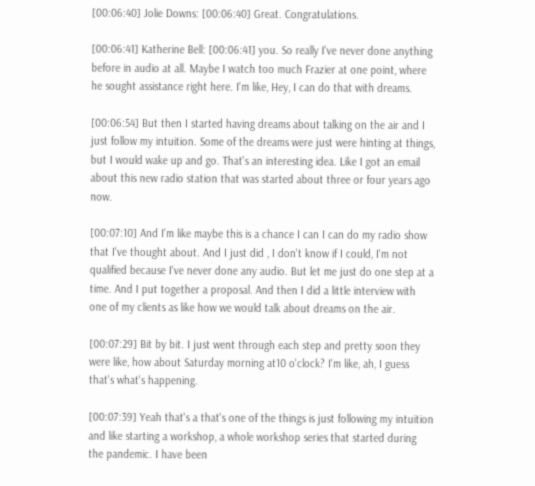[00:06:40] Jolie Downs: [00:06:40] Great. Congratulations.

[00:06:41] Katherine Bell: [00:06:41] you. So really I've never done anything before in audio at all. Maybe I watch too much Frazier at one point, where he sought assistance right here. I'm like, Hey, I can do that with dreams.

[00:06:54] But then I started having dreams about talking on the air and I just follow my intuition. Some of the dreams were just were hinting at things, but I would wake up and go. That's an interesting idea. Like I got an email about this new radio station that was started about three or four years ago now.

[00:07:10] And I'm like maybe this is a chance I can I can do my radio show that I've thought about. And I just did , I don't know if I could, I'm not qualified because I've never done any audio. But let me just do one step at a time. And I put together a proposal. And then I did a little interview with one of my clients as like how we would talk about dreams on the air.

[00:07:29] Bit by bit. I just went through each step and pretty soon they were like, how about Saturday morning at10 o'clock? I'm like, ah, I guess that's what's happening.

[00:07:39] Yeah that's a that's one of the things is just following my intuition and like starting a workshop, a whole workshop series that started during the pandemic. I have been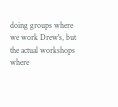doing groups where we work Drew's, but the actual workshops where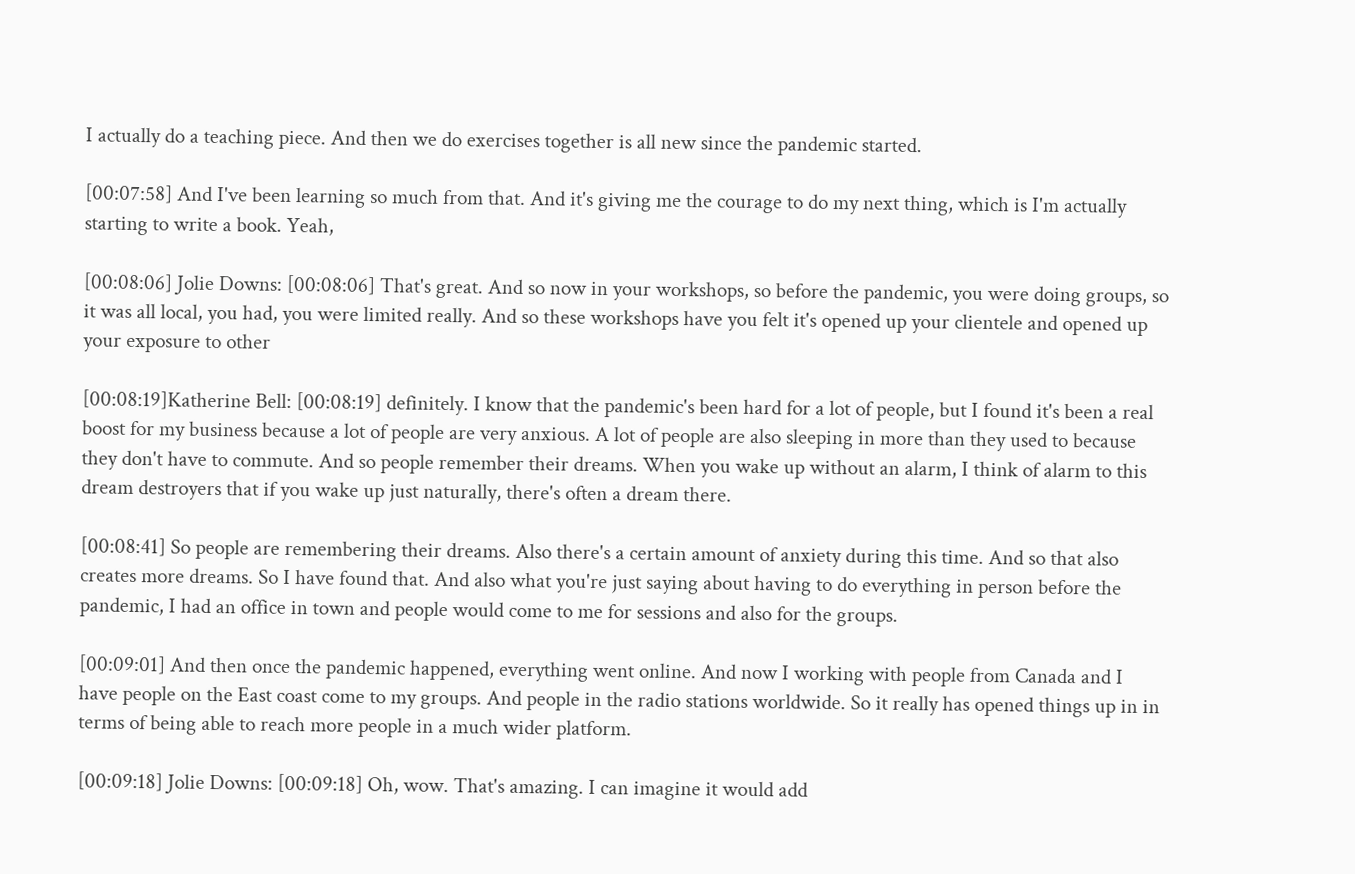I actually do a teaching piece. And then we do exercises together is all new since the pandemic started.

[00:07:58] And I've been learning so much from that. And it's giving me the courage to do my next thing, which is I'm actually starting to write a book. Yeah,

[00:08:06] Jolie Downs: [00:08:06] That's great. And so now in your workshops, so before the pandemic, you were doing groups, so it was all local, you had, you were limited really. And so these workshops have you felt it's opened up your clientele and opened up your exposure to other

[00:08:19]Katherine Bell: [00:08:19] definitely. I know that the pandemic's been hard for a lot of people, but I found it's been a real boost for my business because a lot of people are very anxious. A lot of people are also sleeping in more than they used to because they don't have to commute. And so people remember their dreams. When you wake up without an alarm, I think of alarm to this dream destroyers that if you wake up just naturally, there's often a dream there.

[00:08:41] So people are remembering their dreams. Also there's a certain amount of anxiety during this time. And so that also creates more dreams. So I have found that. And also what you're just saying about having to do everything in person before the pandemic, I had an office in town and people would come to me for sessions and also for the groups.

[00:09:01] And then once the pandemic happened, everything went online. And now I working with people from Canada and I have people on the East coast come to my groups. And people in the radio stations worldwide. So it really has opened things up in in terms of being able to reach more people in a much wider platform.

[00:09:18] Jolie Downs: [00:09:18] Oh, wow. That's amazing. I can imagine it would add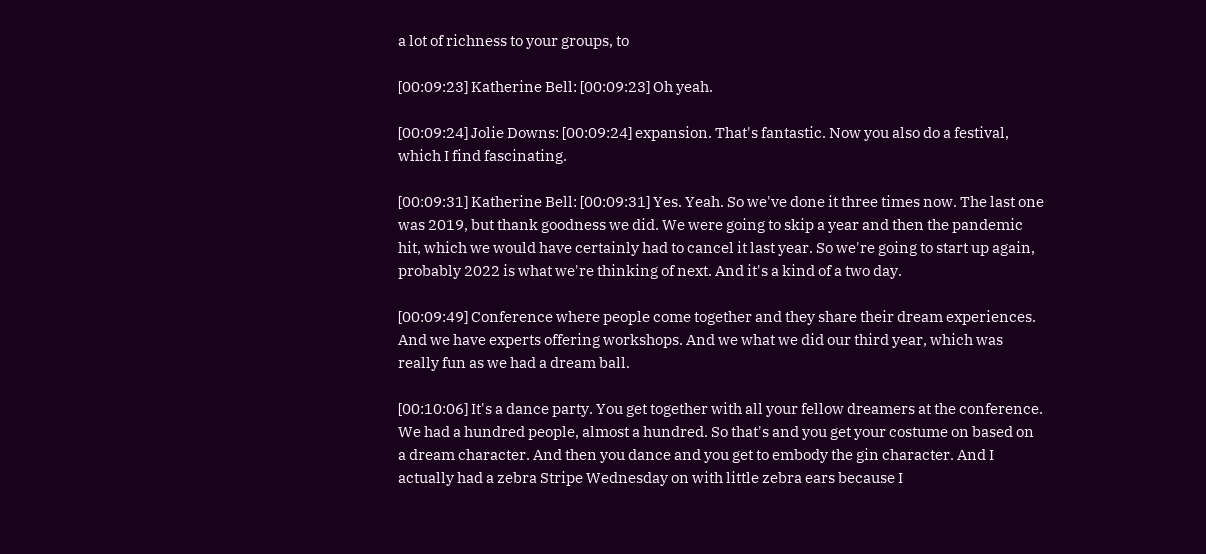a lot of richness to your groups, to

[00:09:23] Katherine Bell: [00:09:23] Oh yeah.

[00:09:24] Jolie Downs: [00:09:24] expansion. That's fantastic. Now you also do a festival, which I find fascinating.

[00:09:31] Katherine Bell: [00:09:31] Yes. Yeah. So we've done it three times now. The last one was 2019, but thank goodness we did. We were going to skip a year and then the pandemic hit, which we would have certainly had to cancel it last year. So we're going to start up again, probably 2022 is what we're thinking of next. And it's a kind of a two day.

[00:09:49] Conference where people come together and they share their dream experiences. And we have experts offering workshops. And we what we did our third year, which was really fun as we had a dream ball.

[00:10:06] It's a dance party. You get together with all your fellow dreamers at the conference. We had a hundred people, almost a hundred. So that's and you get your costume on based on a dream character. And then you dance and you get to embody the gin character. And I actually had a zebra Stripe Wednesday on with little zebra ears because I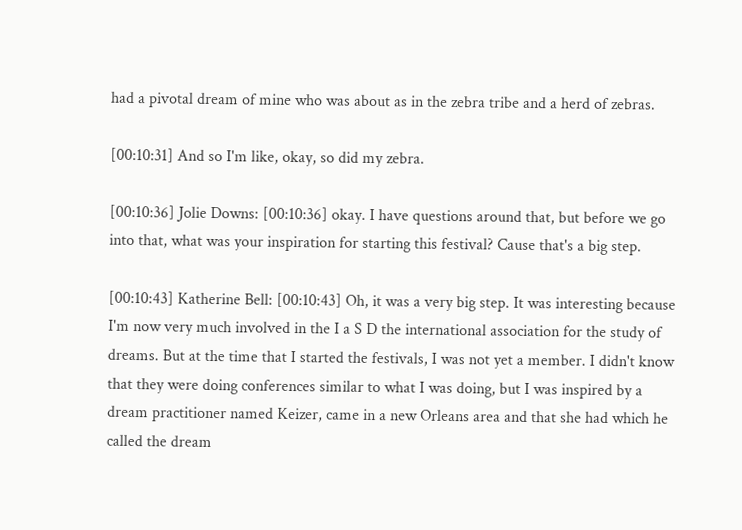had a pivotal dream of mine who was about as in the zebra tribe and a herd of zebras.

[00:10:31] And so I'm like, okay, so did my zebra.

[00:10:36] Jolie Downs: [00:10:36] okay. I have questions around that, but before we go into that, what was your inspiration for starting this festival? Cause that's a big step.

[00:10:43] Katherine Bell: [00:10:43] Oh, it was a very big step. It was interesting because I'm now very much involved in the I a S D the international association for the study of dreams. But at the time that I started the festivals, I was not yet a member. I didn't know that they were doing conferences similar to what I was doing, but I was inspired by a dream practitioner named Keizer, came in a new Orleans area and that she had which he called the dream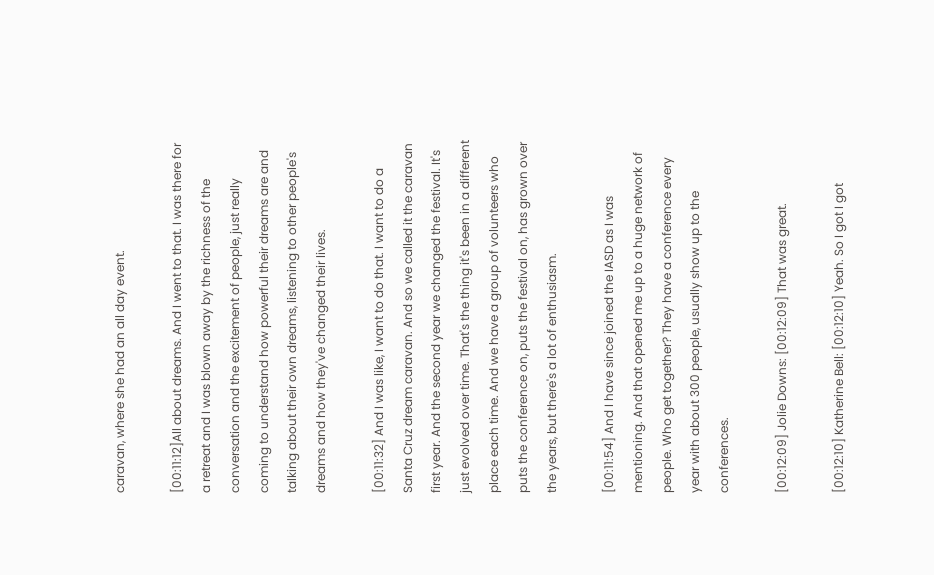caravan, where she had an all day event.

[00:11:12]All about dreams. And I went to that. I was there for a retreat and I was blown away by the richness of the conversation and the excitement of people, just really coming to understand how powerful their dreams are and talking about their own dreams, listening to other people's dreams and how they've changed their lives.

[00:11:32] And I was like, I want to do that. I want to do a Santa Cruz dream caravan. And so we called it the caravan first year. And the second year we changed the festival. It's just evolved over time. That's the thing it's been in a different place each time. And we have a group of volunteers who puts the conference on, puts the festival on, has grown over the years, but there's a lot of enthusiasm.

[00:11:54] And I have since joined the IASD as I was mentioning. And that opened me up to a huge network of people. Who get together? They have a conference every year with about 300 people, usually show up to the conferences.

[00:12:09] Jolie Downs: [00:12:09] That was great.

[00:12:10] Katherine Bell: [00:12:10] Yeah. So I got I got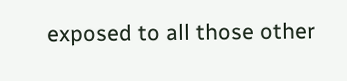exposed to all those other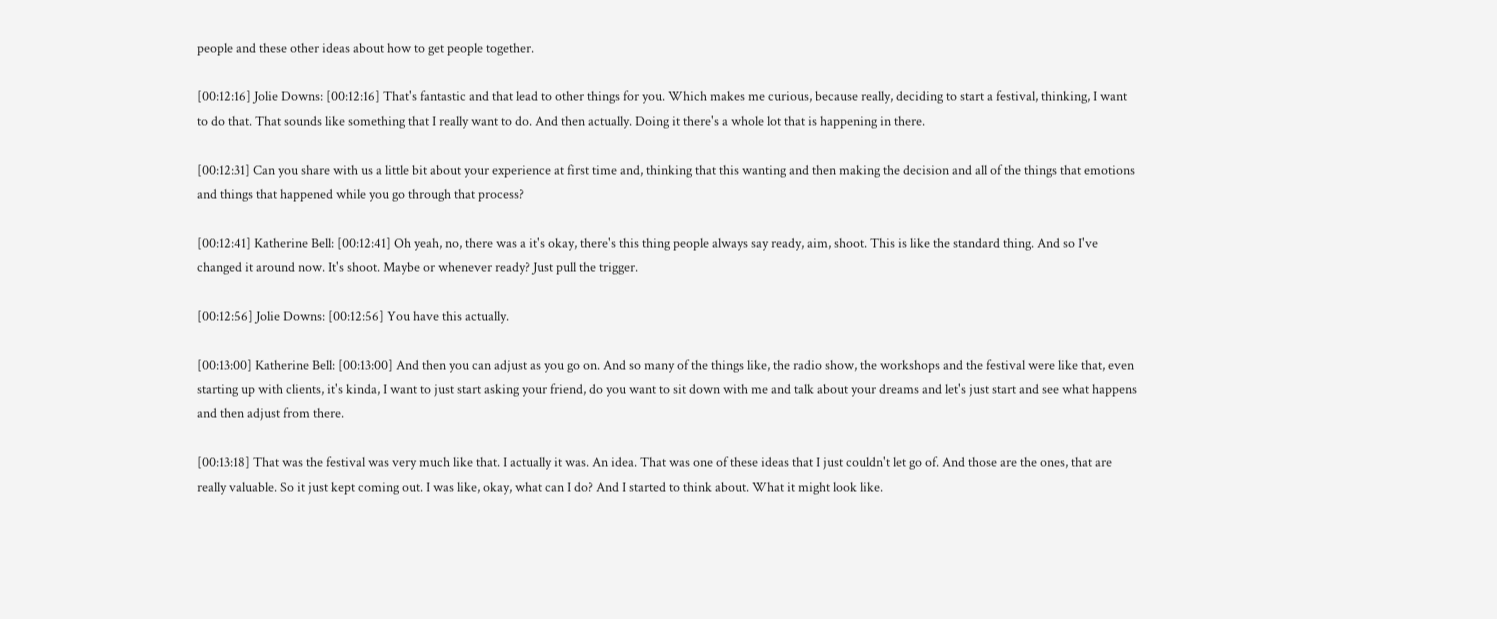people and these other ideas about how to get people together.

[00:12:16] Jolie Downs: [00:12:16] That's fantastic and that lead to other things for you. Which makes me curious, because really, deciding to start a festival, thinking, I want to do that. That sounds like something that I really want to do. And then actually. Doing it there's a whole lot that is happening in there.

[00:12:31] Can you share with us a little bit about your experience at first time and, thinking that this wanting and then making the decision and all of the things that emotions and things that happened while you go through that process?

[00:12:41] Katherine Bell: [00:12:41] Oh yeah, no, there was a it's okay, there's this thing people always say ready, aim, shoot. This is like the standard thing. And so I've changed it around now. It's shoot. Maybe or whenever ready? Just pull the trigger.

[00:12:56] Jolie Downs: [00:12:56] You have this actually.

[00:13:00] Katherine Bell: [00:13:00] And then you can adjust as you go on. And so many of the things like, the radio show, the workshops and the festival were like that, even starting up with clients, it's kinda, I want to just start asking your friend, do you want to sit down with me and talk about your dreams and let's just start and see what happens and then adjust from there.

[00:13:18] That was the festival was very much like that. I actually it was. An idea. That was one of these ideas that I just couldn't let go of. And those are the ones, that are really valuable. So it just kept coming out. I was like, okay, what can I do? And I started to think about. What it might look like.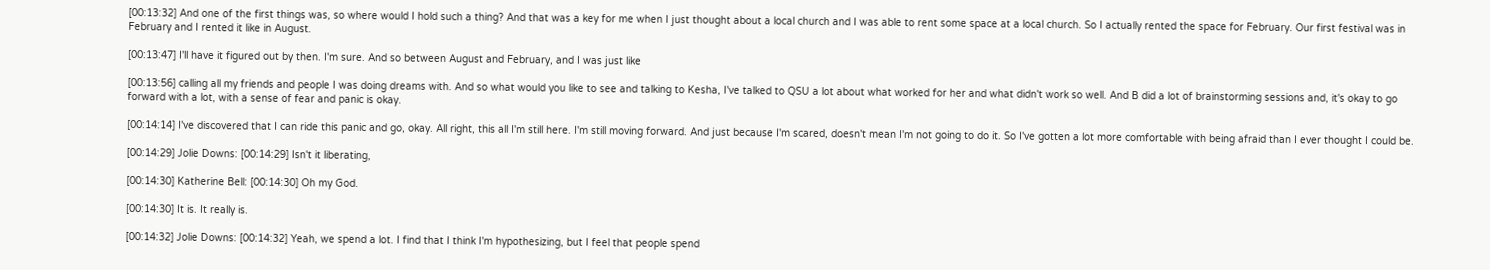[00:13:32] And one of the first things was, so where would I hold such a thing? And that was a key for me when I just thought about a local church and I was able to rent some space at a local church. So I actually rented the space for February. Our first festival was in February and I rented it like in August.

[00:13:47] I'll have it figured out by then. I'm sure. And so between August and February, and I was just like

[00:13:56] calling all my friends and people I was doing dreams with. And so what would you like to see and talking to Kesha, I've talked to QSU a lot about what worked for her and what didn't work so well. And B did a lot of brainstorming sessions and, it's okay to go forward with a lot, with a sense of fear and panic is okay.

[00:14:14] I've discovered that I can ride this panic and go, okay. All right, this all I'm still here. I'm still moving forward. And just because I'm scared, doesn't mean I'm not going to do it. So I've gotten a lot more comfortable with being afraid than I ever thought I could be.

[00:14:29] Jolie Downs: [00:14:29] Isn't it liberating,

[00:14:30] Katherine Bell: [00:14:30] Oh my God.

[00:14:30] It is. It really is.

[00:14:32] Jolie Downs: [00:14:32] Yeah, we spend a lot. I find that I think I'm hypothesizing, but I feel that people spend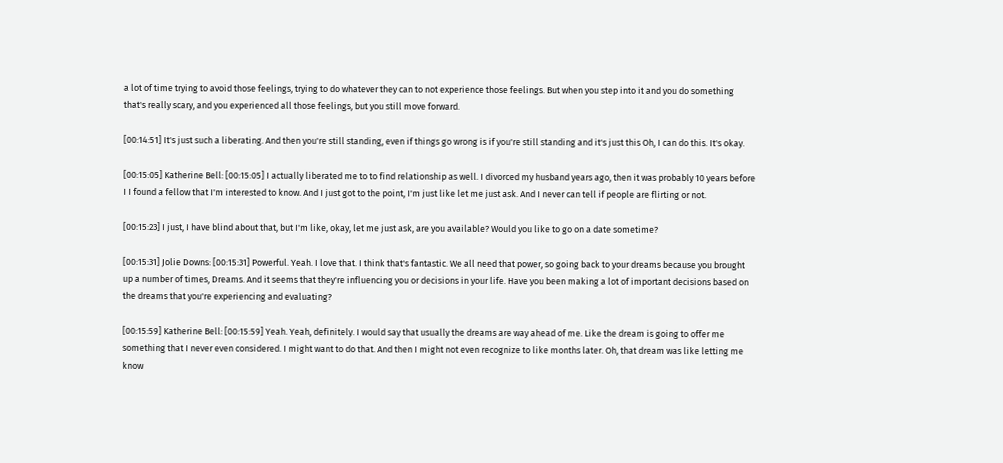a lot of time trying to avoid those feelings, trying to do whatever they can to not experience those feelings. But when you step into it and you do something that's really scary, and you experienced all those feelings, but you still move forward.

[00:14:51] It's just such a liberating. And then you're still standing, even if things go wrong is if you're still standing and it's just this Oh, I can do this. It's okay.

[00:15:05] Katherine Bell: [00:15:05] I actually liberated me to to find relationship as well. I divorced my husband years ago, then it was probably 10 years before I I found a fellow that I'm interested to know. And I just got to the point, I'm just like let me just ask. And I never can tell if people are flirting or not.

[00:15:23] I just, I have blind about that, but I'm like, okay, let me just ask, are you available? Would you like to go on a date sometime?

[00:15:31] Jolie Downs: [00:15:31] Powerful. Yeah. I love that. I think that's fantastic. We all need that power, so going back to your dreams because you brought up a number of times, Dreams. And it seems that they're influencing you or decisions in your life. Have you been making a lot of important decisions based on the dreams that you're experiencing and evaluating?

[00:15:59] Katherine Bell: [00:15:59] Yeah. Yeah, definitely. I would say that usually the dreams are way ahead of me. Like the dream is going to offer me something that I never even considered. I might want to do that. And then I might not even recognize to like months later. Oh, that dream was like letting me know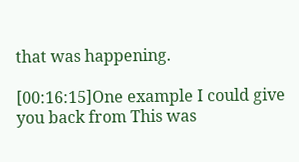that was happening.

[00:16:15]One example I could give you back from This was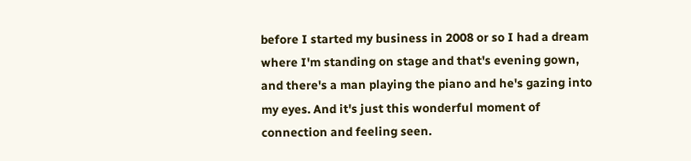before I started my business in 2008 or so I had a dream where I'm standing on stage and that's evening gown, and there's a man playing the piano and he's gazing into my eyes. And it's just this wonderful moment of connection and feeling seen.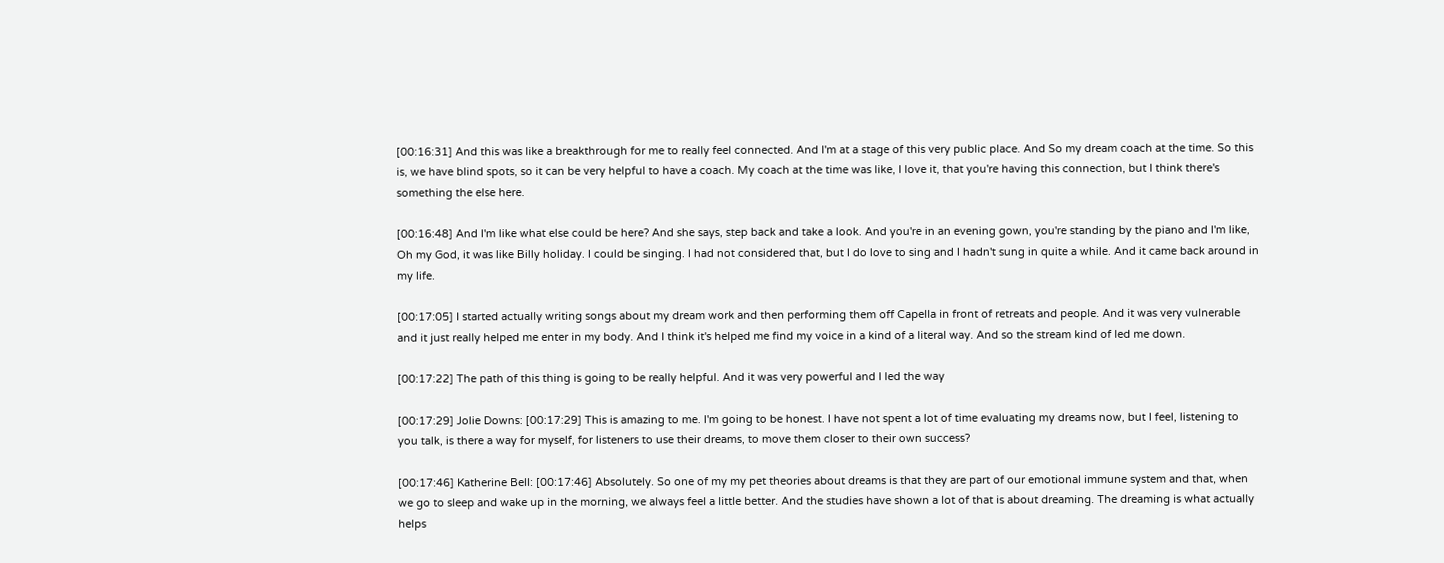[00:16:31] And this was like a breakthrough for me to really feel connected. And I'm at a stage of this very public place. And So my dream coach at the time. So this is, we have blind spots, so it can be very helpful to have a coach. My coach at the time was like, I love it, that you're having this connection, but I think there's something the else here.

[00:16:48] And I'm like what else could be here? And she says, step back and take a look. And you're in an evening gown, you're standing by the piano and I'm like, Oh my God, it was like Billy holiday. I could be singing. I had not considered that, but I do love to sing and I hadn't sung in quite a while. And it came back around in my life.

[00:17:05] I started actually writing songs about my dream work and then performing them off Capella in front of retreats and people. And it was very vulnerable and it just really helped me enter in my body. And I think it's helped me find my voice in a kind of a literal way. And so the stream kind of led me down.

[00:17:22] The path of this thing is going to be really helpful. And it was very powerful and I led the way

[00:17:29] Jolie Downs: [00:17:29] This is amazing to me. I'm going to be honest. I have not spent a lot of time evaluating my dreams now, but I feel, listening to you talk, is there a way for myself, for listeners to use their dreams, to move them closer to their own success?

[00:17:46] Katherine Bell: [00:17:46] Absolutely. So one of my my pet theories about dreams is that they are part of our emotional immune system and that, when we go to sleep and wake up in the morning, we always feel a little better. And the studies have shown a lot of that is about dreaming. The dreaming is what actually helps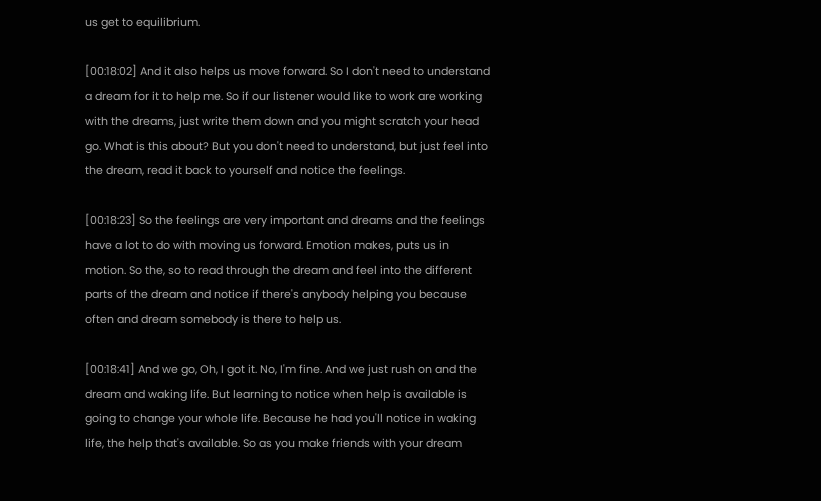us get to equilibrium.

[00:18:02] And it also helps us move forward. So I don't need to understand a dream for it to help me. So if our listener would like to work are working with the dreams, just write them down and you might scratch your head go. What is this about? But you don't need to understand, but just feel into the dream, read it back to yourself and notice the feelings.

[00:18:23] So the feelings are very important and dreams and the feelings have a lot to do with moving us forward. Emotion makes, puts us in motion. So the, so to read through the dream and feel into the different parts of the dream and notice if there's anybody helping you because often and dream somebody is there to help us.

[00:18:41] And we go, Oh, I got it. No, I'm fine. And we just rush on and the dream and waking life. But learning to notice when help is available is going to change your whole life. Because he had you'll notice in waking life, the help that's available. So as you make friends with your dream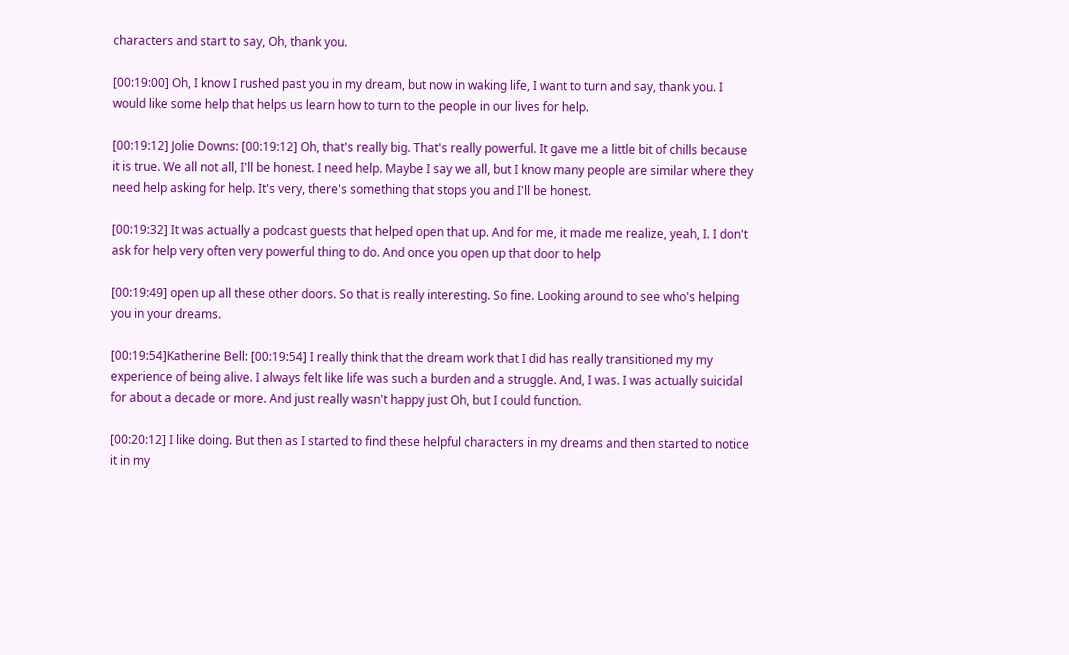characters and start to say, Oh, thank you.

[00:19:00] Oh, I know I rushed past you in my dream, but now in waking life, I want to turn and say, thank you. I would like some help that helps us learn how to turn to the people in our lives for help.

[00:19:12] Jolie Downs: [00:19:12] Oh, that's really big. That's really powerful. It gave me a little bit of chills because it is true. We all not all, I'll be honest. I need help. Maybe I say we all, but I know many people are similar where they need help asking for help. It's very, there's something that stops you and I'll be honest.

[00:19:32] It was actually a podcast guests that helped open that up. And for me, it made me realize, yeah, I. I don't ask for help very often very powerful thing to do. And once you open up that door to help

[00:19:49] open up all these other doors. So that is really interesting. So fine. Looking around to see who's helping you in your dreams.

[00:19:54]Katherine Bell: [00:19:54] I really think that the dream work that I did has really transitioned my my experience of being alive. I always felt like life was such a burden and a struggle. And, I was. I was actually suicidal for about a decade or more. And just really wasn't happy just Oh, but I could function.

[00:20:12] I like doing. But then as I started to find these helpful characters in my dreams and then started to notice it in my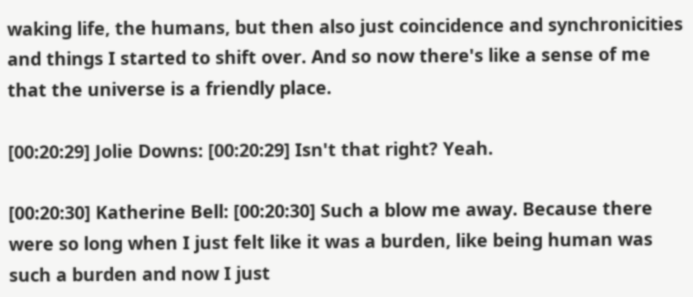waking life, the humans, but then also just coincidence and synchronicities and things I started to shift over. And so now there's like a sense of me that the universe is a friendly place.

[00:20:29] Jolie Downs: [00:20:29] Isn't that right? Yeah.

[00:20:30] Katherine Bell: [00:20:30] Such a blow me away. Because there were so long when I just felt like it was a burden, like being human was such a burden and now I just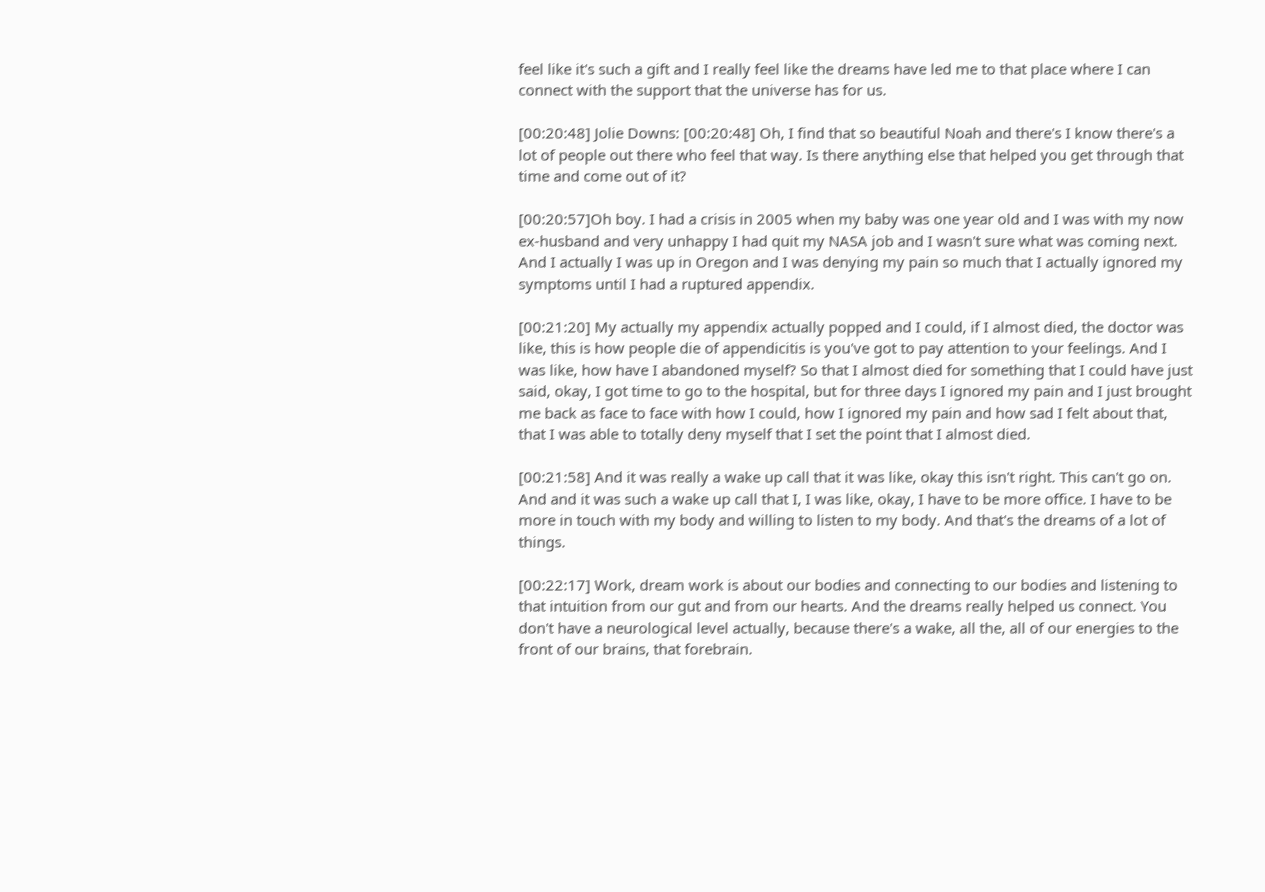feel like it's such a gift and I really feel like the dreams have led me to that place where I can connect with the support that the universe has for us.

[00:20:48] Jolie Downs: [00:20:48] Oh, I find that so beautiful Noah and there's I know there's a lot of people out there who feel that way. Is there anything else that helped you get through that time and come out of it?

[00:20:57]Oh boy. I had a crisis in 2005 when my baby was one year old and I was with my now ex-husband and very unhappy I had quit my NASA job and I wasn't sure what was coming next. And I actually I was up in Oregon and I was denying my pain so much that I actually ignored my symptoms until I had a ruptured appendix.

[00:21:20] My actually my appendix actually popped and I could, if I almost died, the doctor was like, this is how people die of appendicitis is you've got to pay attention to your feelings. And I was like, how have I abandoned myself? So that I almost died for something that I could have just said, okay, I got time to go to the hospital, but for three days I ignored my pain and I just brought me back as face to face with how I could, how I ignored my pain and how sad I felt about that, that I was able to totally deny myself that I set the point that I almost died.

[00:21:58] And it was really a wake up call that it was like, okay this isn't right. This can't go on. And and it was such a wake up call that I, I was like, okay, I have to be more office. I have to be more in touch with my body and willing to listen to my body. And that's the dreams of a lot of things.

[00:22:17] Work, dream work is about our bodies and connecting to our bodies and listening to that intuition from our gut and from our hearts. And the dreams really helped us connect. You don't have a neurological level actually, because there's a wake, all the, all of our energies to the front of our brains, that forebrain.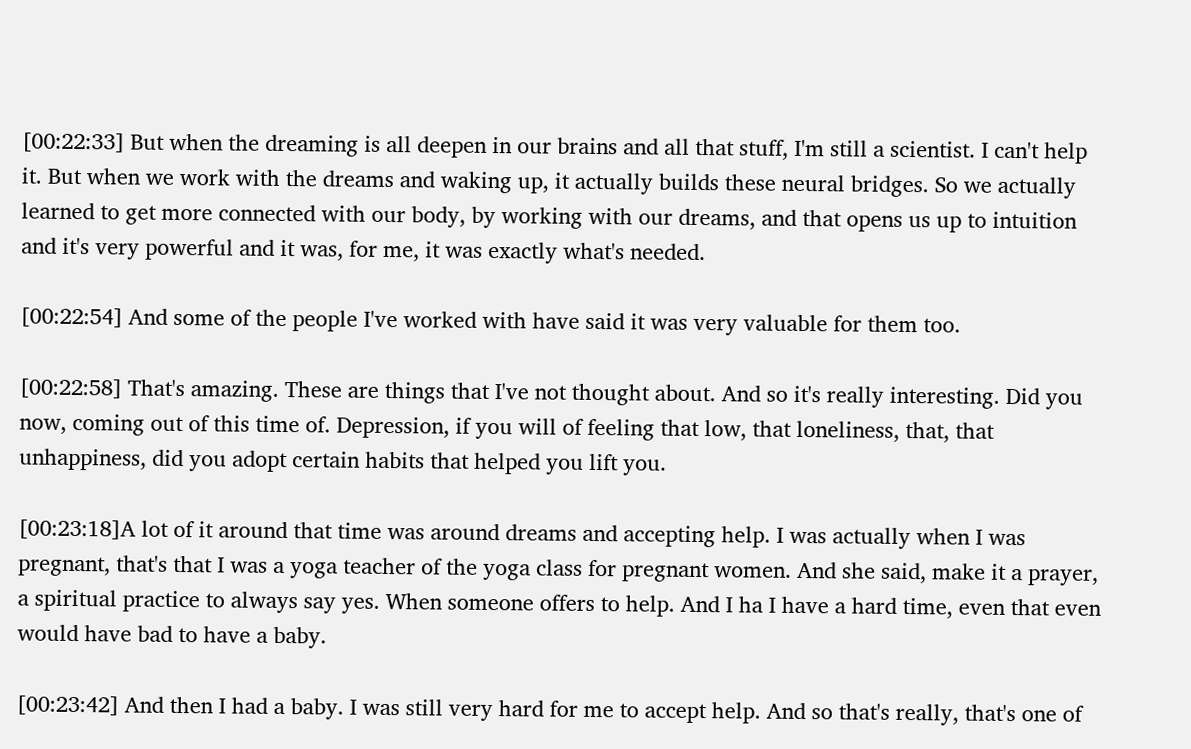[00:22:33] But when the dreaming is all deepen in our brains and all that stuff, I'm still a scientist. I can't help it. But when we work with the dreams and waking up, it actually builds these neural bridges. So we actually learned to get more connected with our body, by working with our dreams, and that opens us up to intuition and it's very powerful and it was, for me, it was exactly what's needed.

[00:22:54] And some of the people I've worked with have said it was very valuable for them too.

[00:22:58] That's amazing. These are things that I've not thought about. And so it's really interesting. Did you now, coming out of this time of. Depression, if you will of feeling that low, that loneliness, that, that unhappiness, did you adopt certain habits that helped you lift you.

[00:23:18]A lot of it around that time was around dreams and accepting help. I was actually when I was pregnant, that's that I was a yoga teacher of the yoga class for pregnant women. And she said, make it a prayer, a spiritual practice to always say yes. When someone offers to help. And I ha I have a hard time, even that even would have bad to have a baby.

[00:23:42] And then I had a baby. I was still very hard for me to accept help. And so that's really, that's one of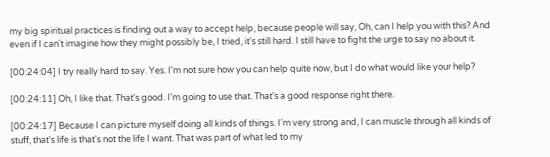my big spiritual practices is finding out a way to accept help, because people will say, Oh, can I help you with this? And even if I can't imagine how they might possibly be, I tried, it's still hard. I still have to fight the urge to say no about it.

[00:24:04] I try really hard to say. Yes. I'm not sure how you can help quite now, but I do what would like your help?

[00:24:11] Oh, I like that. That's good. I'm going to use that. That's a good response right there.

[00:24:17] Because I can picture myself doing all kinds of things. I'm very strong and, I can muscle through all kinds of stuff, that's life is that's not the life I want. That was part of what led to my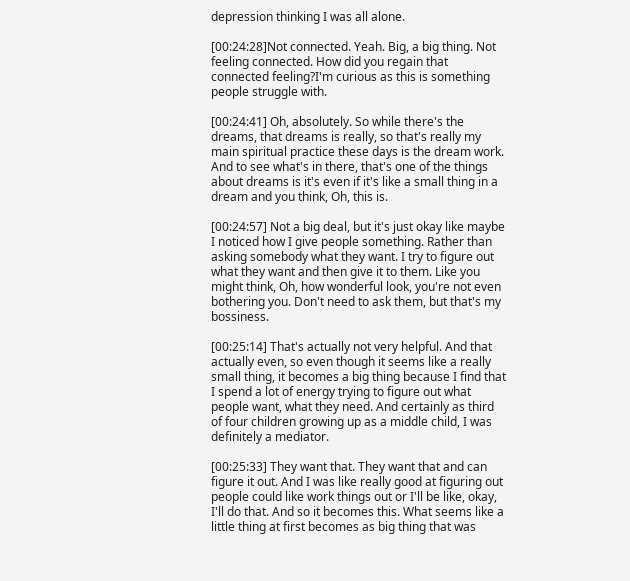depression thinking I was all alone.

[00:24:28]Not connected. Yeah. Big, a big thing. Not feeling connected. How did you regain that connected feeling?I'm curious as this is something people struggle with.

[00:24:41] Oh, absolutely. So while there's the dreams, that dreams is really, so that's really my main spiritual practice these days is the dream work. And to see what's in there, that's one of the things about dreams is it's even if it's like a small thing in a dream and you think, Oh, this is.

[00:24:57] Not a big deal, but it's just okay like maybe I noticed how I give people something. Rather than asking somebody what they want. I try to figure out what they want and then give it to them. Like you might think, Oh, how wonderful look, you're not even bothering you. Don't need to ask them, but that's my bossiness.

[00:25:14] That's actually not very helpful. And that actually even, so even though it seems like a really small thing, it becomes a big thing because I find that I spend a lot of energy trying to figure out what people want, what they need. And certainly as third of four children growing up as a middle child, I was definitely a mediator.

[00:25:33] They want that. They want that and can figure it out. And I was like really good at figuring out people could like work things out or I'll be like, okay, I'll do that. And so it becomes this. What seems like a little thing at first becomes as big thing that was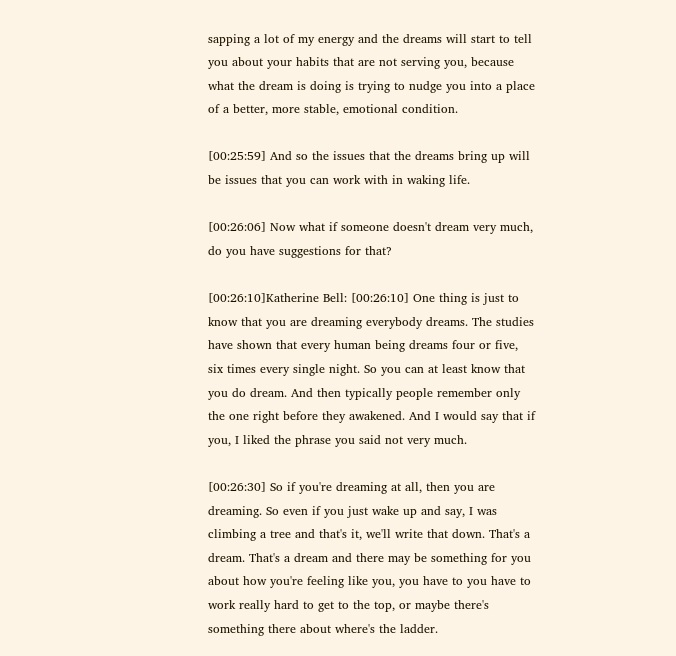sapping a lot of my energy and the dreams will start to tell you about your habits that are not serving you, because what the dream is doing is trying to nudge you into a place of a better, more stable, emotional condition.

[00:25:59] And so the issues that the dreams bring up will be issues that you can work with in waking life.

[00:26:06] Now what if someone doesn't dream very much, do you have suggestions for that?

[00:26:10]Katherine Bell: [00:26:10] One thing is just to know that you are dreaming everybody dreams. The studies have shown that every human being dreams four or five, six times every single night. So you can at least know that you do dream. And then typically people remember only the one right before they awakened. And I would say that if you, I liked the phrase you said not very much.

[00:26:30] So if you're dreaming at all, then you are dreaming. So even if you just wake up and say, I was climbing a tree and that's it, we'll write that down. That's a dream. That's a dream and there may be something for you about how you're feeling like you, you have to you have to work really hard to get to the top, or maybe there's something there about where's the ladder.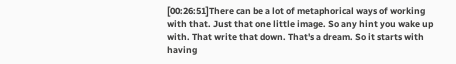[00:26:51]There can be a lot of metaphorical ways of working with that. Just that one little image. So any hint you wake up with. That write that down. That's a dream. So it starts with having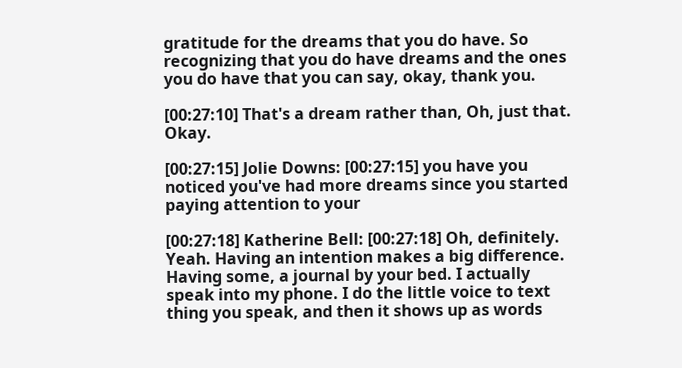gratitude for the dreams that you do have. So recognizing that you do have dreams and the ones you do have that you can say, okay, thank you.

[00:27:10] That's a dream rather than, Oh, just that. Okay.

[00:27:15] Jolie Downs: [00:27:15] you have you noticed you've had more dreams since you started paying attention to your

[00:27:18] Katherine Bell: [00:27:18] Oh, definitely. Yeah. Having an intention makes a big difference. Having some, a journal by your bed. I actually speak into my phone. I do the little voice to text thing you speak, and then it shows up as words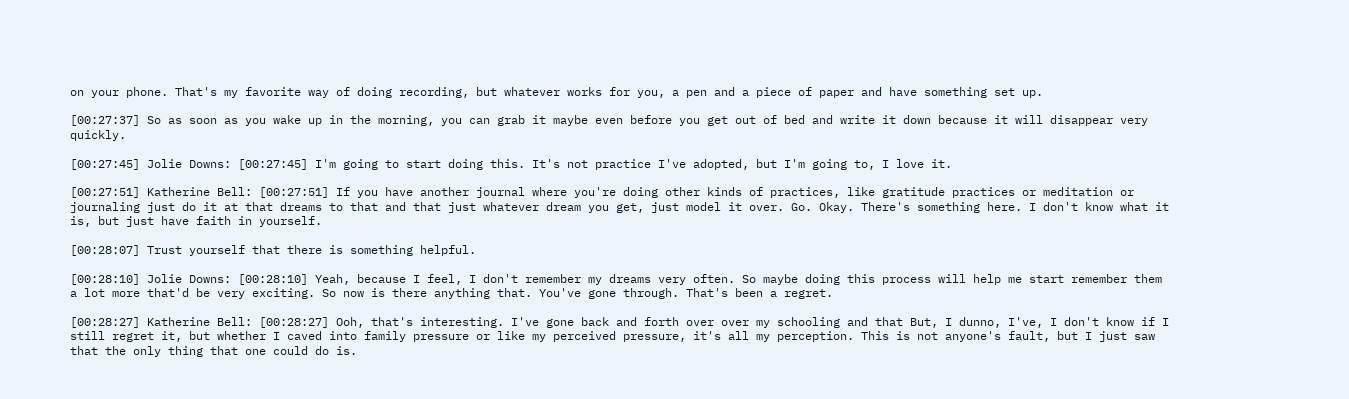on your phone. That's my favorite way of doing recording, but whatever works for you, a pen and a piece of paper and have something set up.

[00:27:37] So as soon as you wake up in the morning, you can grab it maybe even before you get out of bed and write it down because it will disappear very quickly.

[00:27:45] Jolie Downs: [00:27:45] I'm going to start doing this. It's not practice I've adopted, but I'm going to, I love it.

[00:27:51] Katherine Bell: [00:27:51] If you have another journal where you're doing other kinds of practices, like gratitude practices or meditation or journaling just do it at that dreams to that and that just whatever dream you get, just model it over. Go. Okay. There's something here. I don't know what it is, but just have faith in yourself.

[00:28:07] Trust yourself that there is something helpful.

[00:28:10] Jolie Downs: [00:28:10] Yeah, because I feel, I don't remember my dreams very often. So maybe doing this process will help me start remember them a lot more that'd be very exciting. So now is there anything that. You've gone through. That's been a regret.

[00:28:27] Katherine Bell: [00:28:27] Ooh, that's interesting. I've gone back and forth over over my schooling and that But, I dunno, I've, I don't know if I still regret it, but whether I caved into family pressure or like my perceived pressure, it's all my perception. This is not anyone's fault, but I just saw that the only thing that one could do is.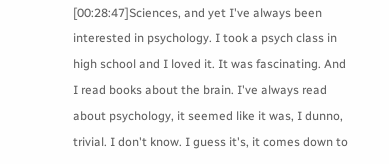[00:28:47]Sciences, and yet I've always been interested in psychology. I took a psych class in high school and I loved it. It was fascinating. And I read books about the brain. I've always read about psychology, it seemed like it was, I dunno, trivial. I don't know. I guess it's, it comes down to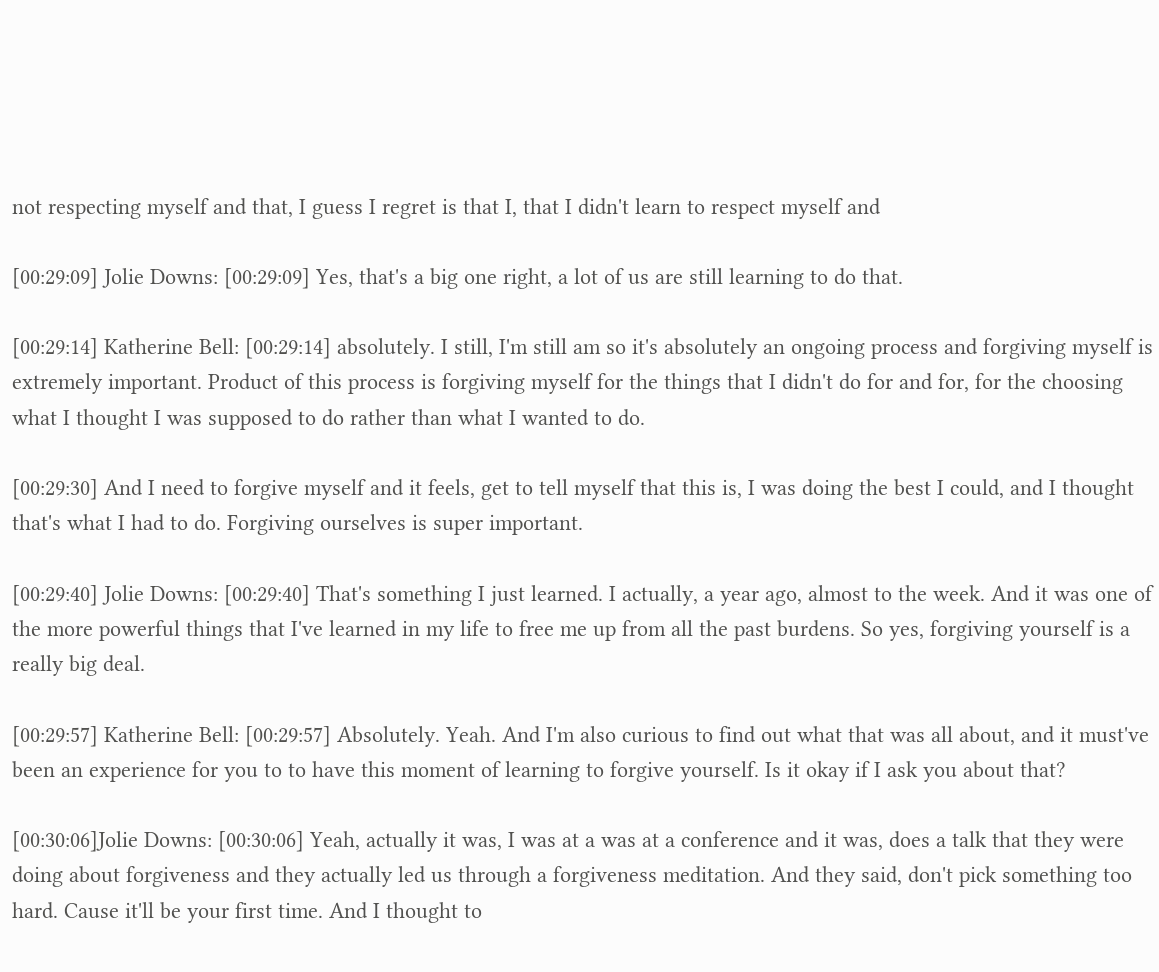not respecting myself and that, I guess I regret is that I, that I didn't learn to respect myself and

[00:29:09] Jolie Downs: [00:29:09] Yes, that's a big one right, a lot of us are still learning to do that.

[00:29:14] Katherine Bell: [00:29:14] absolutely. I still, I'm still am so it's absolutely an ongoing process and forgiving myself is extremely important. Product of this process is forgiving myself for the things that I didn't do for and for, for the choosing what I thought I was supposed to do rather than what I wanted to do.

[00:29:30] And I need to forgive myself and it feels, get to tell myself that this is, I was doing the best I could, and I thought that's what I had to do. Forgiving ourselves is super important.

[00:29:40] Jolie Downs: [00:29:40] That's something I just learned. I actually, a year ago, almost to the week. And it was one of the more powerful things that I've learned in my life to free me up from all the past burdens. So yes, forgiving yourself is a really big deal.

[00:29:57] Katherine Bell: [00:29:57] Absolutely. Yeah. And I'm also curious to find out what that was all about, and it must've been an experience for you to to have this moment of learning to forgive yourself. Is it okay if I ask you about that?

[00:30:06]Jolie Downs: [00:30:06] Yeah, actually it was, I was at a was at a conference and it was, does a talk that they were doing about forgiveness and they actually led us through a forgiveness meditation. And they said, don't pick something too hard. Cause it'll be your first time. And I thought to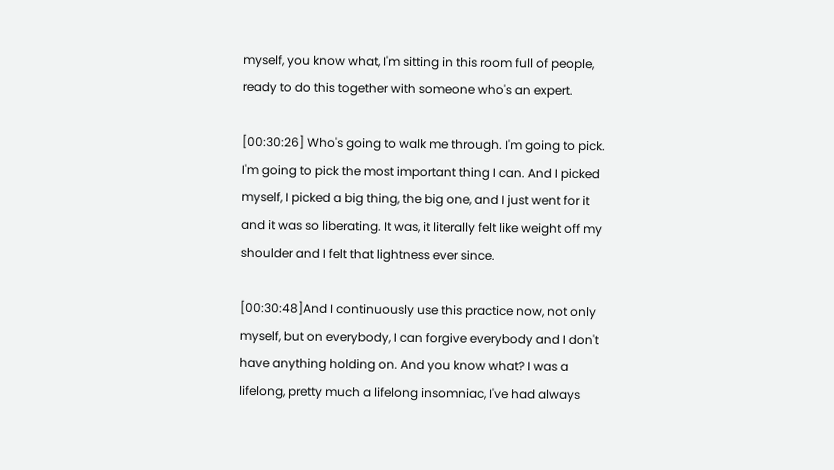myself, you know what, I'm sitting in this room full of people, ready to do this together with someone who's an expert.

[00:30:26] Who's going to walk me through. I'm going to pick. I'm going to pick the most important thing I can. And I picked myself, I picked a big thing, the big one, and I just went for it and it was so liberating. It was, it literally felt like weight off my shoulder and I felt that lightness ever since.

[00:30:48]And I continuously use this practice now, not only myself, but on everybody, I can forgive everybody and I don't have anything holding on. And you know what? I was a lifelong, pretty much a lifelong insomniac, I've had always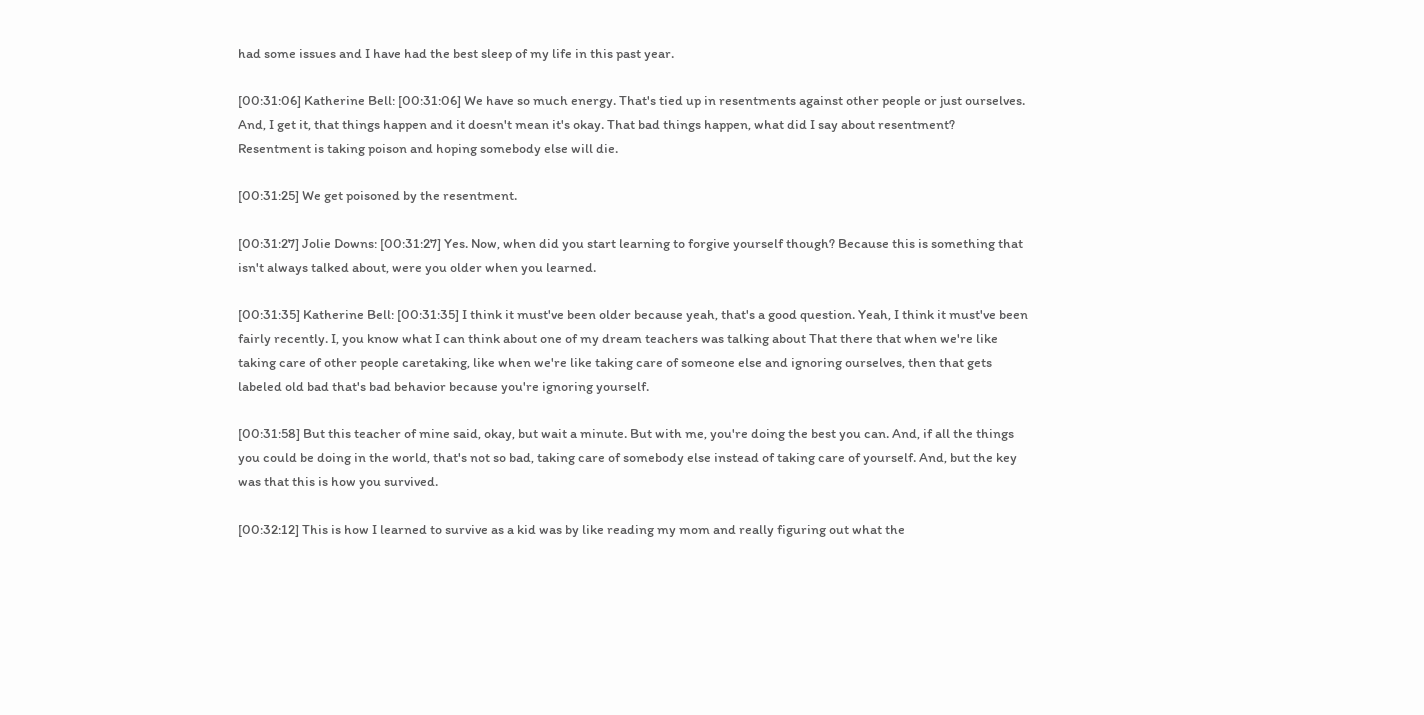had some issues and I have had the best sleep of my life in this past year.

[00:31:06] Katherine Bell: [00:31:06] We have so much energy. That's tied up in resentments against other people or just ourselves. And, I get it, that things happen and it doesn't mean it's okay. That bad things happen, what did I say about resentment? Resentment is taking poison and hoping somebody else will die.

[00:31:25] We get poisoned by the resentment.

[00:31:27] Jolie Downs: [00:31:27] Yes. Now, when did you start learning to forgive yourself though? Because this is something that isn't always talked about, were you older when you learned.

[00:31:35] Katherine Bell: [00:31:35] I think it must've been older because yeah, that's a good question. Yeah, I think it must've been fairly recently. I, you know what I can think about one of my dream teachers was talking about That there that when we're like taking care of other people caretaking, like when we're like taking care of someone else and ignoring ourselves, then that gets labeled old bad that's bad behavior because you're ignoring yourself.

[00:31:58] But this teacher of mine said, okay, but wait a minute. But with me, you're doing the best you can. And, if all the things you could be doing in the world, that's not so bad, taking care of somebody else instead of taking care of yourself. And, but the key was that this is how you survived.

[00:32:12] This is how I learned to survive as a kid was by like reading my mom and really figuring out what the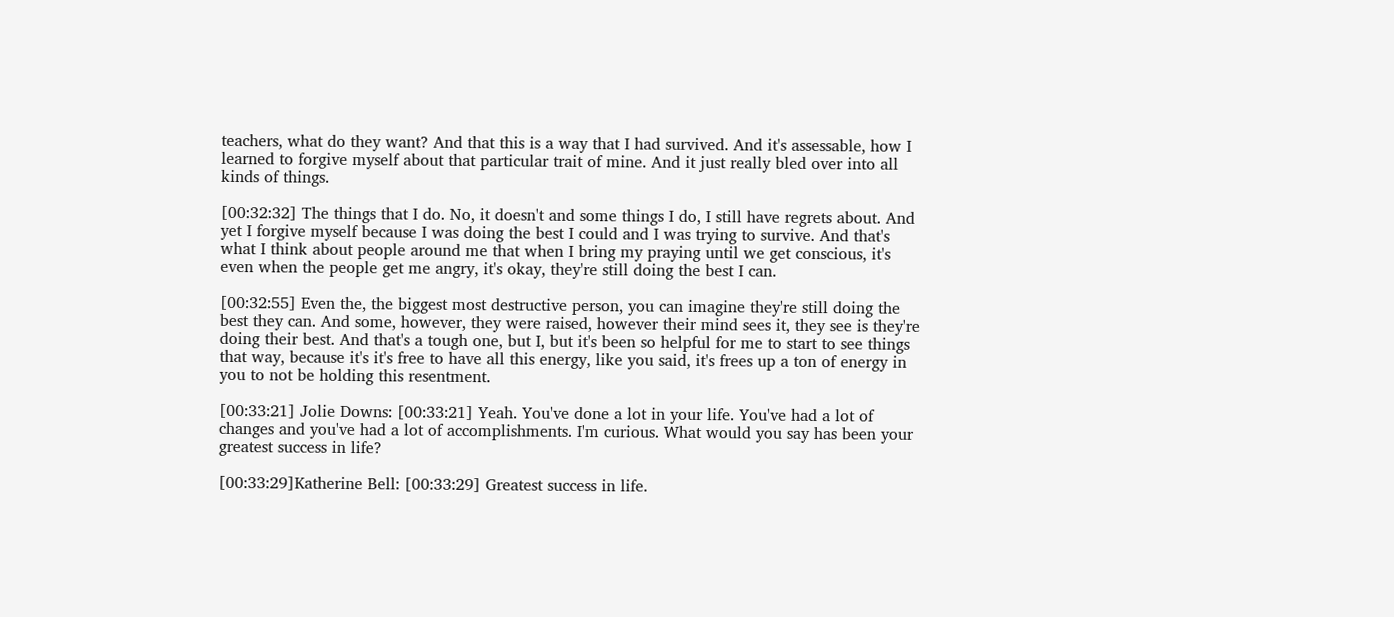teachers, what do they want? And that this is a way that I had survived. And it's assessable, how I learned to forgive myself about that particular trait of mine. And it just really bled over into all kinds of things.

[00:32:32] The things that I do. No, it doesn't and some things I do, I still have regrets about. And yet I forgive myself because I was doing the best I could and I was trying to survive. And that's what I think about people around me that when I bring my praying until we get conscious, it's even when the people get me angry, it's okay, they're still doing the best I can.

[00:32:55] Even the, the biggest most destructive person, you can imagine they're still doing the best they can. And some, however, they were raised, however their mind sees it, they see is they're doing their best. And that's a tough one, but I, but it's been so helpful for me to start to see things that way, because it's it's free to have all this energy, like you said, it's frees up a ton of energy in you to not be holding this resentment.

[00:33:21] Jolie Downs: [00:33:21] Yeah. You've done a lot in your life. You've had a lot of changes and you've had a lot of accomplishments. I'm curious. What would you say has been your greatest success in life?

[00:33:29]Katherine Bell: [00:33:29] Greatest success in life.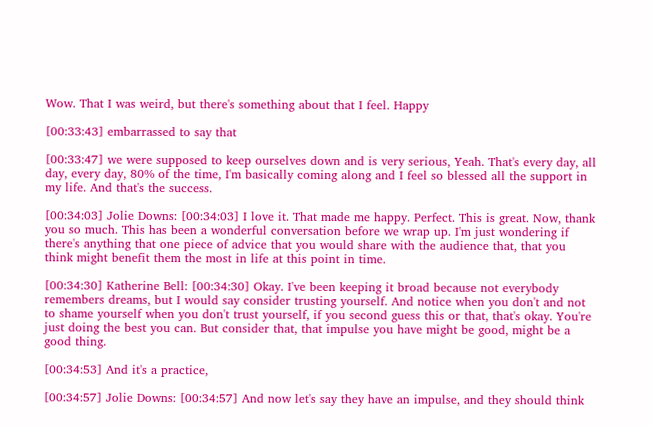Wow. That I was weird, but there's something about that I feel. Happy

[00:33:43] embarrassed to say that

[00:33:47] we were supposed to keep ourselves down and is very serious, Yeah. That's every day, all day, every day, 80% of the time, I'm basically coming along and I feel so blessed all the support in my life. And that's the success.

[00:34:03] Jolie Downs: [00:34:03] I love it. That made me happy. Perfect. This is great. Now, thank you so much. This has been a wonderful conversation before we wrap up. I'm just wondering if there's anything that one piece of advice that you would share with the audience that, that you think might benefit them the most in life at this point in time.

[00:34:30] Katherine Bell: [00:34:30] Okay. I've been keeping it broad because not everybody remembers dreams, but I would say consider trusting yourself. And notice when you don't and not to shame yourself when you don't trust yourself, if you second guess this or that, that's okay. You're just doing the best you can. But consider that, that impulse you have might be good, might be a good thing.

[00:34:53] And it's a practice,

[00:34:57] Jolie Downs: [00:34:57] And now let's say they have an impulse, and they should think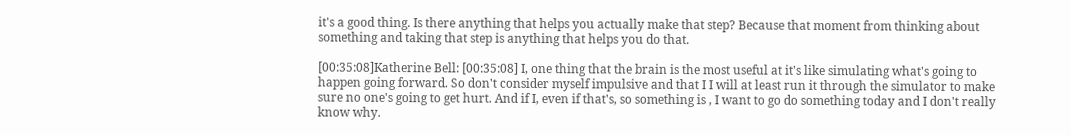it's a good thing. Is there anything that helps you actually make that step? Because that moment from thinking about something and taking that step is anything that helps you do that.

[00:35:08]Katherine Bell: [00:35:08] I, one thing that the brain is the most useful at it's like simulating what's going to happen going forward. So don't consider myself impulsive and that I I will at least run it through the simulator to make sure no one's going to get hurt. And if I, even if that's, so something is , I want to go do something today and I don't really know why.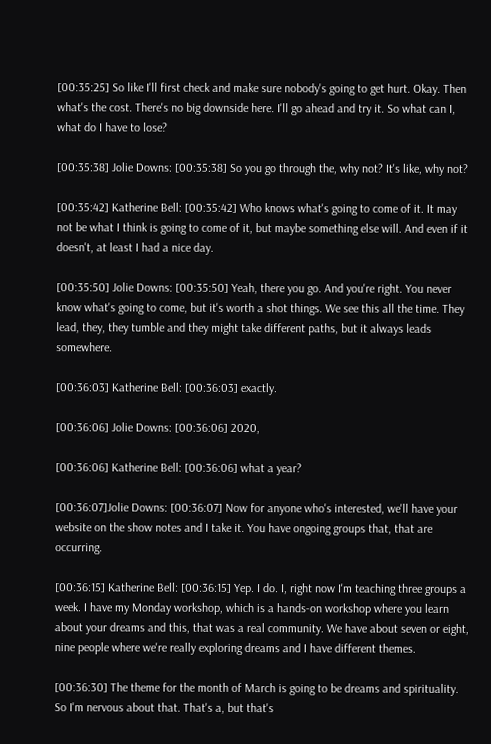[00:35:25] So like I'll first check and make sure nobody's going to get hurt. Okay. Then what's the cost. There's no big downside here. I'll go ahead and try it. So what can I, what do I have to lose?

[00:35:38] Jolie Downs: [00:35:38] So you go through the, why not? It's like, why not?

[00:35:42] Katherine Bell: [00:35:42] Who knows what's going to come of it. It may not be what I think is going to come of it, but maybe something else will. And even if it doesn't, at least I had a nice day.

[00:35:50] Jolie Downs: [00:35:50] Yeah, there you go. And you're right. You never know what's going to come, but it's worth a shot things. We see this all the time. They lead, they, they tumble and they might take different paths, but it always leads somewhere.

[00:36:03] Katherine Bell: [00:36:03] exactly.

[00:36:06] Jolie Downs: [00:36:06] 2020,

[00:36:06] Katherine Bell: [00:36:06] what a year?

[00:36:07]Jolie Downs: [00:36:07] Now for anyone who's interested, we'll have your website on the show notes and I take it. You have ongoing groups that, that are occurring.

[00:36:15] Katherine Bell: [00:36:15] Yep. I do. I, right now I'm teaching three groups a week. I have my Monday workshop, which is a hands-on workshop where you learn about your dreams and this, that was a real community. We have about seven or eight, nine people where we're really exploring dreams and I have different themes.

[00:36:30] The theme for the month of March is going to be dreams and spirituality. So I'm nervous about that. That's a, but that's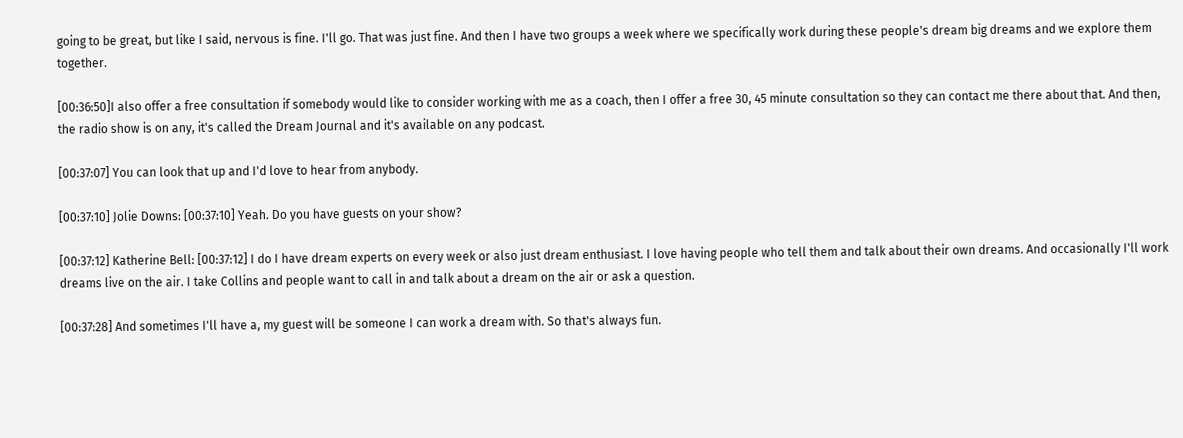going to be great, but like I said, nervous is fine. I'll go. That was just fine. And then I have two groups a week where we specifically work during these people's dream big dreams and we explore them together.

[00:36:50]I also offer a free consultation if somebody would like to consider working with me as a coach, then I offer a free 30, 45 minute consultation so they can contact me there about that. And then, the radio show is on any, it's called the Dream Journal and it's available on any podcast.

[00:37:07] You can look that up and I'd love to hear from anybody.

[00:37:10] Jolie Downs: [00:37:10] Yeah. Do you have guests on your show?

[00:37:12] Katherine Bell: [00:37:12] I do I have dream experts on every week or also just dream enthusiast. I love having people who tell them and talk about their own dreams. And occasionally I'll work dreams live on the air. I take Collins and people want to call in and talk about a dream on the air or ask a question.

[00:37:28] And sometimes I'll have a, my guest will be someone I can work a dream with. So that's always fun.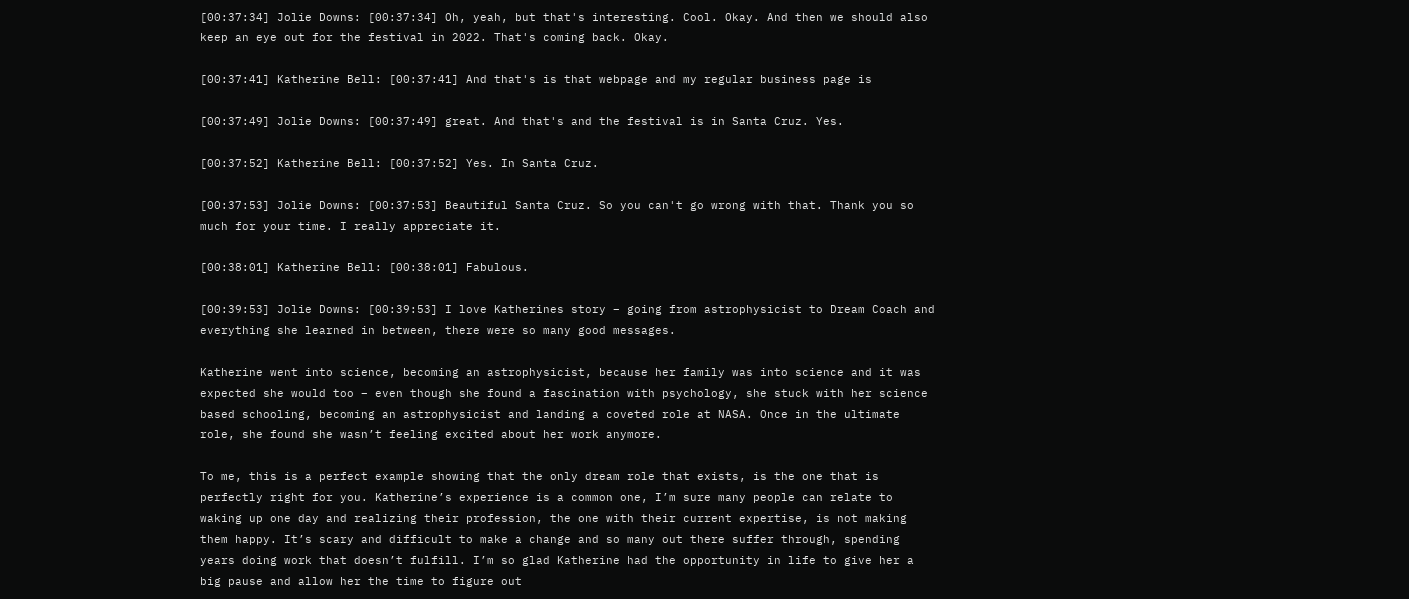[00:37:34] Jolie Downs: [00:37:34] Oh, yeah, but that's interesting. Cool. Okay. And then we should also keep an eye out for the festival in 2022. That's coming back. Okay.

[00:37:41] Katherine Bell: [00:37:41] And that's is that webpage and my regular business page is

[00:37:49] Jolie Downs: [00:37:49] great. And that's and the festival is in Santa Cruz. Yes.

[00:37:52] Katherine Bell: [00:37:52] Yes. In Santa Cruz.

[00:37:53] Jolie Downs: [00:37:53] Beautiful Santa Cruz. So you can't go wrong with that. Thank you so much for your time. I really appreciate it.

[00:38:01] Katherine Bell: [00:38:01] Fabulous.

[00:39:53] Jolie Downs: [00:39:53] I love Katherines story – going from astrophysicist to Dream Coach and everything she learned in between, there were so many good messages.

Katherine went into science, becoming an astrophysicist, because her family was into science and it was expected she would too – even though she found a fascination with psychology, she stuck with her science based schooling, becoming an astrophysicist and landing a coveted role at NASA. Once in the ultimate role, she found she wasn’t feeling excited about her work anymore.

To me, this is a perfect example showing that the only dream role that exists, is the one that is perfectly right for you. Katherine’s experience is a common one, I’m sure many people can relate to waking up one day and realizing their profession, the one with their current expertise, is not making them happy. It’s scary and difficult to make a change and so many out there suffer through, spending years doing work that doesn’t fulfill. I’m so glad Katherine had the opportunity in life to give her a big pause and allow her the time to figure out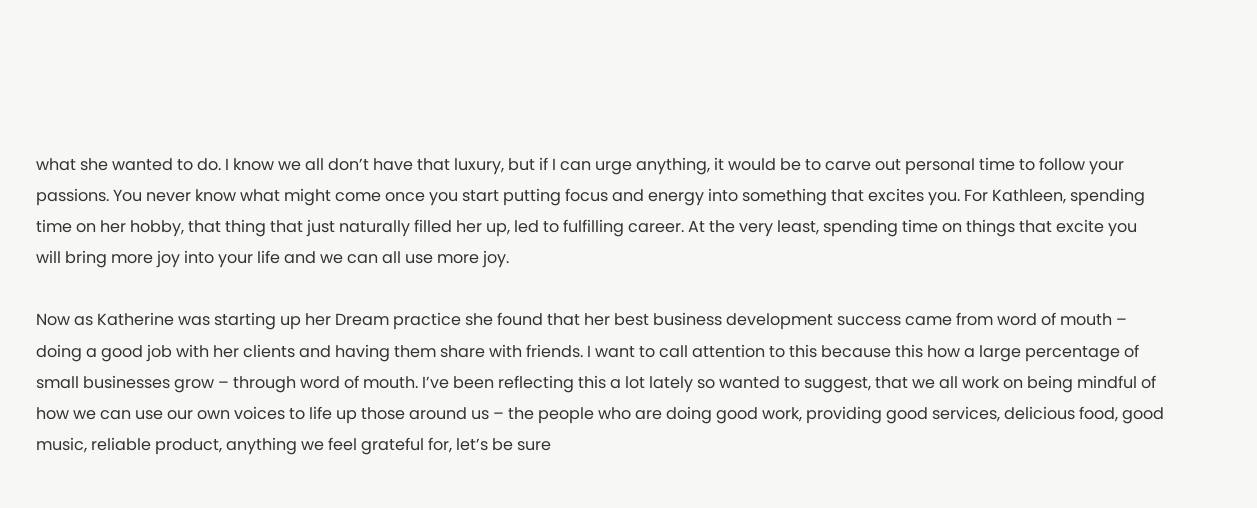what she wanted to do. I know we all don’t have that luxury, but if I can urge anything, it would be to carve out personal time to follow your passions. You never know what might come once you start putting focus and energy into something that excites you. For Kathleen, spending time on her hobby, that thing that just naturally filled her up, led to fulfilling career. At the very least, spending time on things that excite you will bring more joy into your life and we can all use more joy.

Now as Katherine was starting up her Dream practice she found that her best business development success came from word of mouth – doing a good job with her clients and having them share with friends. I want to call attention to this because this how a large percentage of small businesses grow – through word of mouth. I’ve been reflecting this a lot lately so wanted to suggest, that we all work on being mindful of how we can use our own voices to life up those around us – the people who are doing good work, providing good services, delicious food, good music, reliable product, anything we feel grateful for, let’s be sure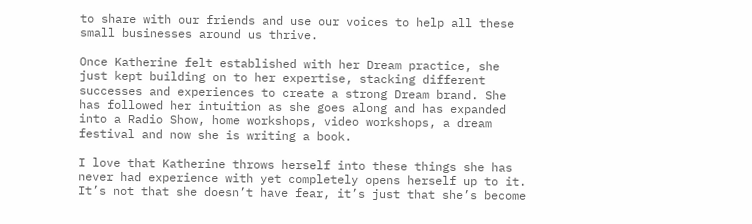to share with our friends and use our voices to help all these small businesses around us thrive.

Once Katherine felt established with her Dream practice, she just kept building on to her expertise, stacking different successes and experiences to create a strong Dream brand. She has followed her intuition as she goes along and has expanded into a Radio Show, home workshops, video workshops, a dream festival and now she is writing a book.

I love that Katherine throws herself into these things she has never had experience with yet completely opens herself up to it. It’s not that she doesn’t have fear, it’s just that she’s become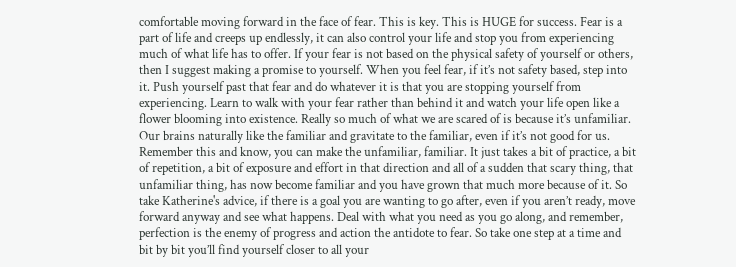comfortable moving forward in the face of fear. This is key. This is HUGE for success. Fear is a part of life and creeps up endlessly, it can also control your life and stop you from experiencing much of what life has to offer. If your fear is not based on the physical safety of yourself or others, then I suggest making a promise to yourself. When you feel fear, if it’s not safety based, step into it. Push yourself past that fear and do whatever it is that you are stopping yourself from experiencing. Learn to walk with your fear rather than behind it and watch your life open like a flower blooming into existence. Really so much of what we are scared of is because it’s unfamiliar. Our brains naturally like the familiar and gravitate to the familiar, even if it’s not good for us. Remember this and know, you can make the unfamiliar, familiar. It just takes a bit of practice, a bit of repetition, a bit of exposure and effort in that direction and all of a sudden that scary thing, that unfamiliar thing, has now become familiar and you have grown that much more because of it. So take Katherine's advice, if there is a goal you are wanting to go after, even if you aren’t ready, move forward anyway and see what happens. Deal with what you need as you go along, and remember, perfection is the enemy of progress and action the antidote to fear. So take one step at a time and bit by bit you’ll find yourself closer to all your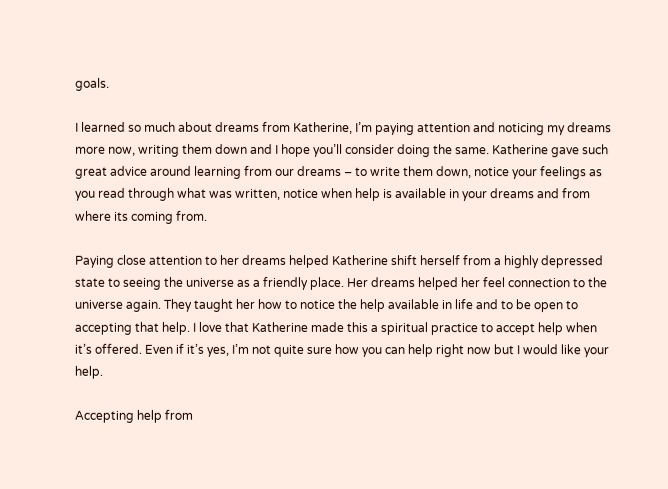goals.

I learned so much about dreams from Katherine, I’m paying attention and noticing my dreams more now, writing them down and I hope you’ll consider doing the same. Katherine gave such great advice around learning from our dreams – to write them down, notice your feelings as you read through what was written, notice when help is available in your dreams and from where its coming from.

Paying close attention to her dreams helped Katherine shift herself from a highly depressed state to seeing the universe as a friendly place. Her dreams helped her feel connection to the universe again. They taught her how to notice the help available in life and to be open to accepting that help. I love that Katherine made this a spiritual practice to accept help when it’s offered. Even if it’s yes, I’m not quite sure how you can help right now but I would like your help.

Accepting help from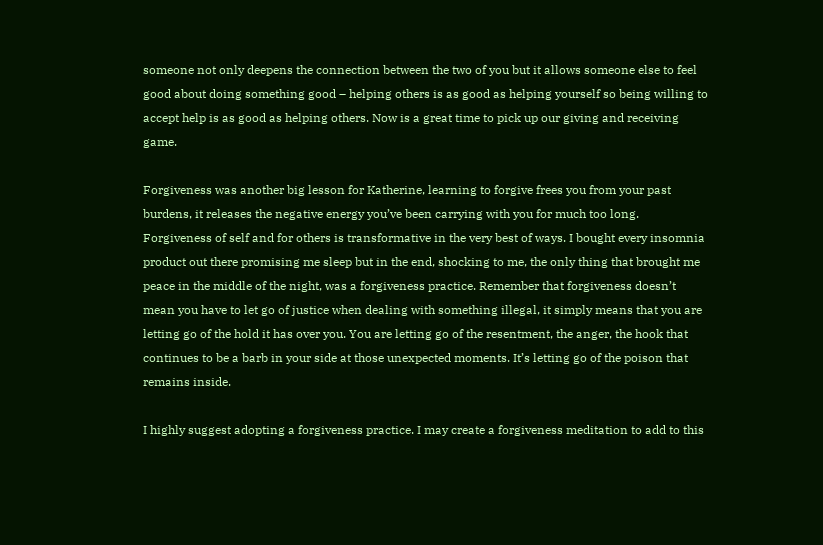someone not only deepens the connection between the two of you but it allows someone else to feel good about doing something good – helping others is as good as helping yourself so being willing to accept help is as good as helping others. Now is a great time to pick up our giving and receiving game.

Forgiveness was another big lesson for Katherine, learning to forgive frees you from your past burdens, it releases the negative energy you’ve been carrying with you for much too long. Forgiveness of self and for others is transformative in the very best of ways. I bought every insomnia product out there promising me sleep but in the end, shocking to me, the only thing that brought me peace in the middle of the night, was a forgiveness practice. Remember that forgiveness doesn’t mean you have to let go of justice when dealing with something illegal, it simply means that you are letting go of the hold it has over you. You are letting go of the resentment, the anger, the hook that continues to be a barb in your side at those unexpected moments. It’s letting go of the poison that remains inside.

I highly suggest adopting a forgiveness practice. I may create a forgiveness meditation to add to this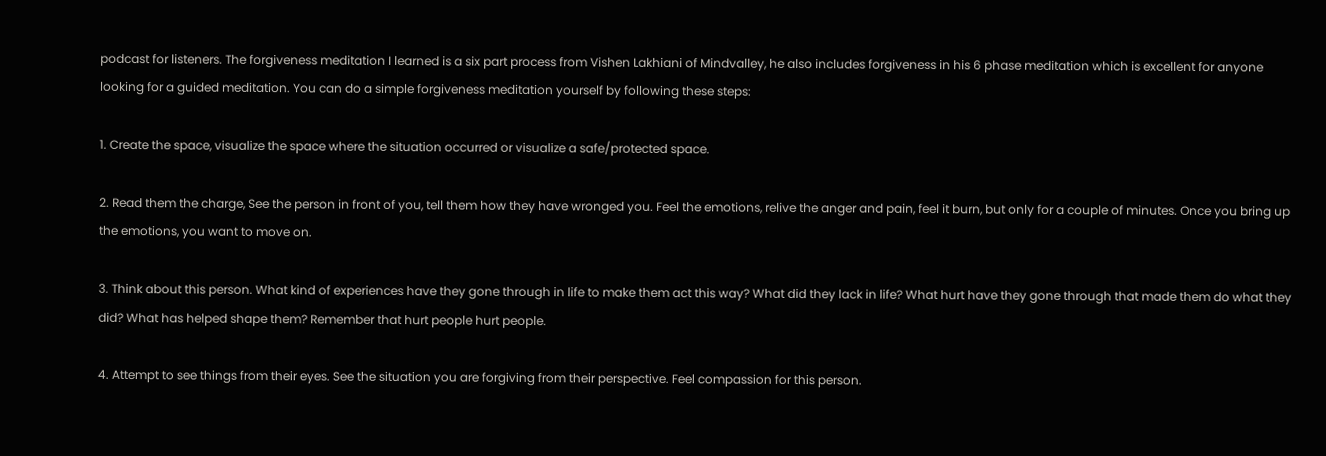podcast for listeners. The forgiveness meditation I learned is a six part process from Vishen Lakhiani of Mindvalley, he also includes forgiveness in his 6 phase meditation which is excellent for anyone looking for a guided meditation. You can do a simple forgiveness meditation yourself by following these steps:

1. Create the space, visualize the space where the situation occurred or visualize a safe/protected space.

2. Read them the charge, See the person in front of you, tell them how they have wronged you. Feel the emotions, relive the anger and pain, feel it burn, but only for a couple of minutes. Once you bring up the emotions, you want to move on.

3. Think about this person. What kind of experiences have they gone through in life to make them act this way? What did they lack in life? What hurt have they gone through that made them do what they did? What has helped shape them? Remember that hurt people hurt people.

4. Attempt to see things from their eyes. See the situation you are forgiving from their perspective. Feel compassion for this person.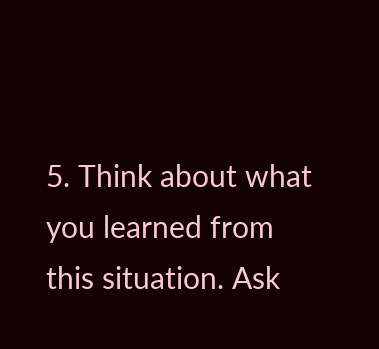5. Think about what you learned from this situation. Ask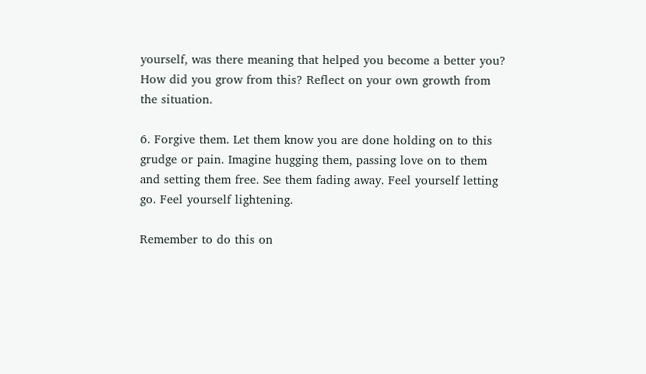yourself, was there meaning that helped you become a better you? How did you grow from this? Reflect on your own growth from the situation.

6. Forgive them. Let them know you are done holding on to this grudge or pain. Imagine hugging them, passing love on to them and setting them free. See them fading away. Feel yourself letting go. Feel yourself lightening.

Remember to do this on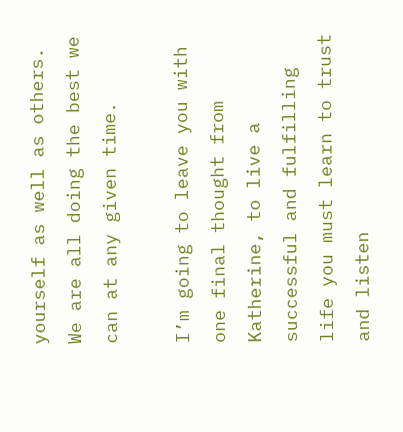yourself as well as others. We are all doing the best we can at any given time.

I’m going to leave you with one final thought from Katherine, to live a successful and fulfilling life you must learn to trust and listen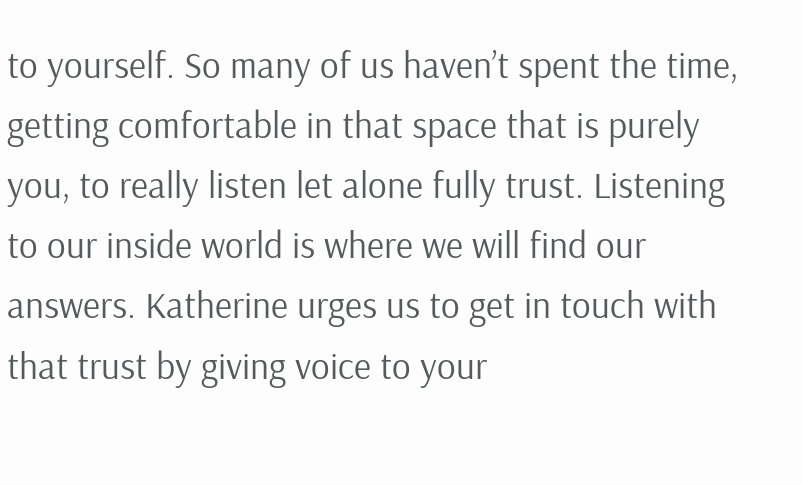to yourself. So many of us haven’t spent the time, getting comfortable in that space that is purely you, to really listen let alone fully trust. Listening to our inside world is where we will find our answers. Katherine urges us to get in touch with that trust by giving voice to your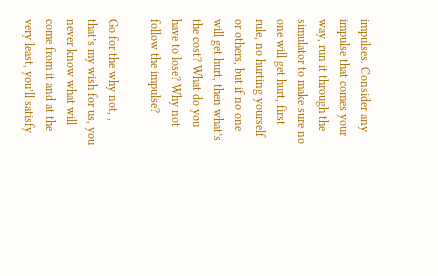impulses. Consider any impulse that comes your way, run it through the simulator to make sure no one will get hurt, first rule, no hurting yourself or others, but if no one will get hurt, then what’s the cost? What do you have to lose? Why not follow the impulse?

Go for the why not, , that’s my wish for us, you never know what will come from it and at the very least, you’ll satisfy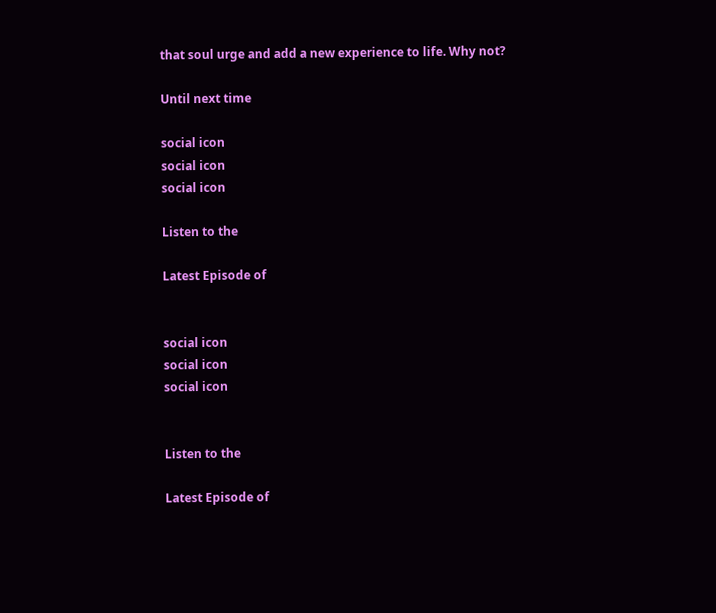that soul urge and add a new experience to life. Why not?

Until next time

social icon
social icon
social icon

Listen to the

Latest Episode of


social icon
social icon
social icon


Listen to the

Latest Episode of